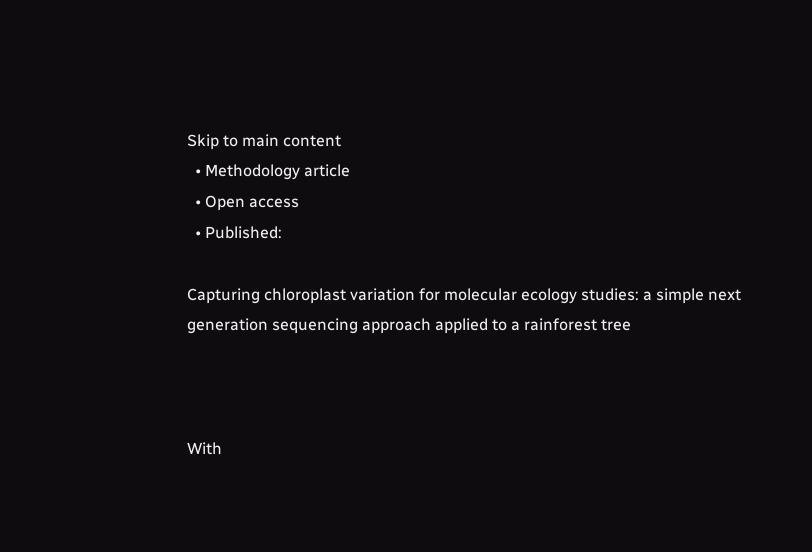Skip to main content
  • Methodology article
  • Open access
  • Published:

Capturing chloroplast variation for molecular ecology studies: a simple next generation sequencing approach applied to a rainforest tree



With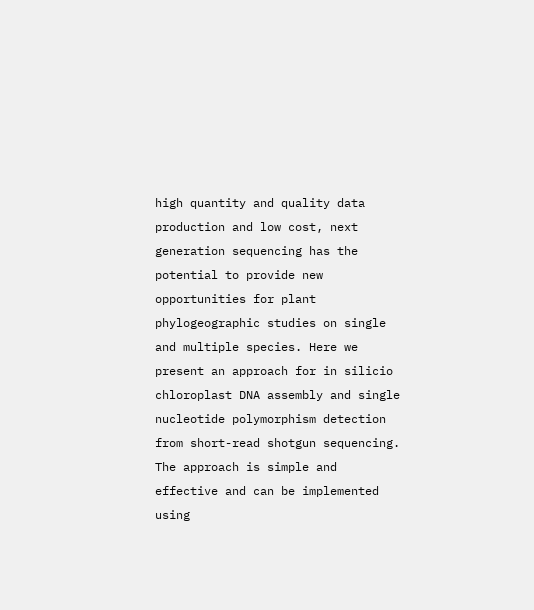high quantity and quality data production and low cost, next generation sequencing has the potential to provide new opportunities for plant phylogeographic studies on single and multiple species. Here we present an approach for in silicio chloroplast DNA assembly and single nucleotide polymorphism detection from short-read shotgun sequencing. The approach is simple and effective and can be implemented using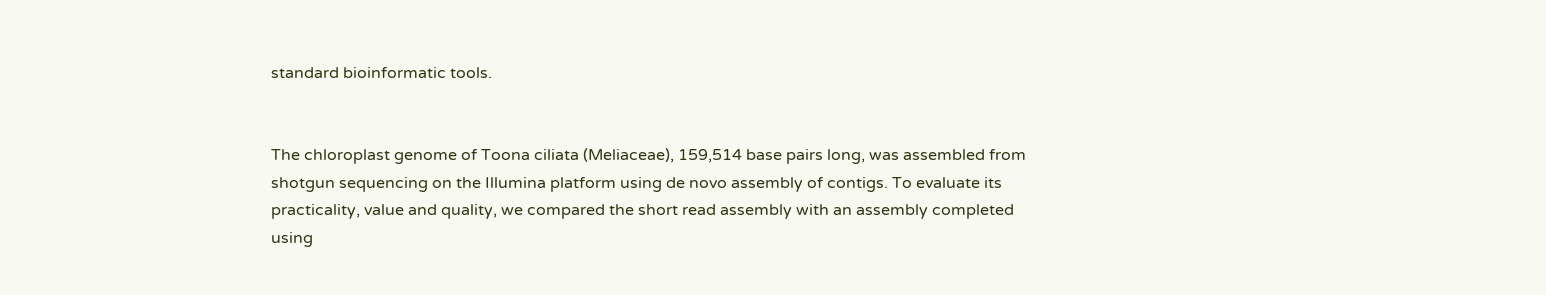standard bioinformatic tools.


The chloroplast genome of Toona ciliata (Meliaceae), 159,514 base pairs long, was assembled from shotgun sequencing on the Illumina platform using de novo assembly of contigs. To evaluate its practicality, value and quality, we compared the short read assembly with an assembly completed using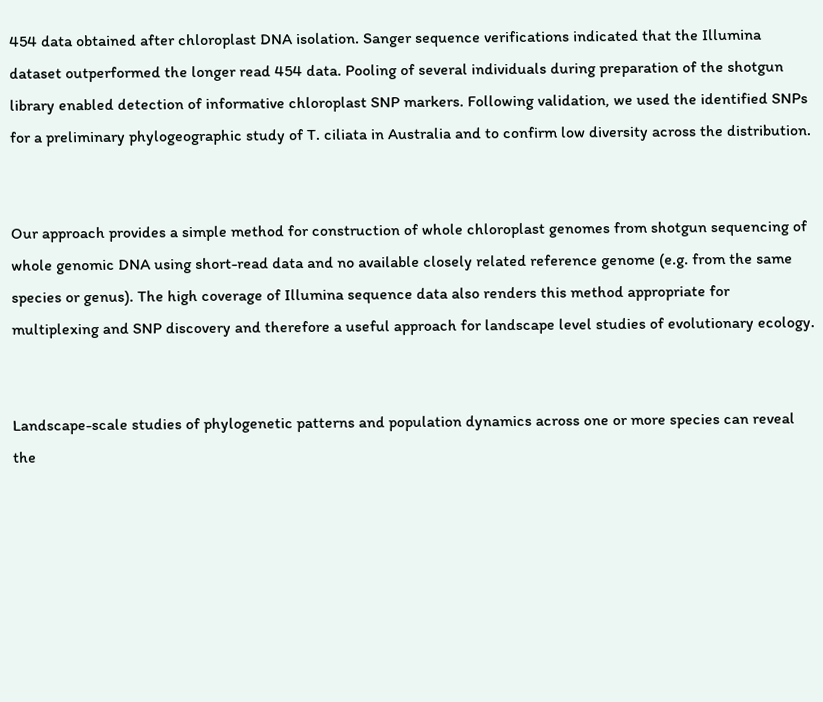454 data obtained after chloroplast DNA isolation. Sanger sequence verifications indicated that the Illumina dataset outperformed the longer read 454 data. Pooling of several individuals during preparation of the shotgun library enabled detection of informative chloroplast SNP markers. Following validation, we used the identified SNPs for a preliminary phylogeographic study of T. ciliata in Australia and to confirm low diversity across the distribution.


Our approach provides a simple method for construction of whole chloroplast genomes from shotgun sequencing of whole genomic DNA using short-read data and no available closely related reference genome (e.g. from the same species or genus). The high coverage of Illumina sequence data also renders this method appropriate for multiplexing and SNP discovery and therefore a useful approach for landscape level studies of evolutionary ecology.


Landscape-scale studies of phylogenetic patterns and population dynamics across one or more species can reveal the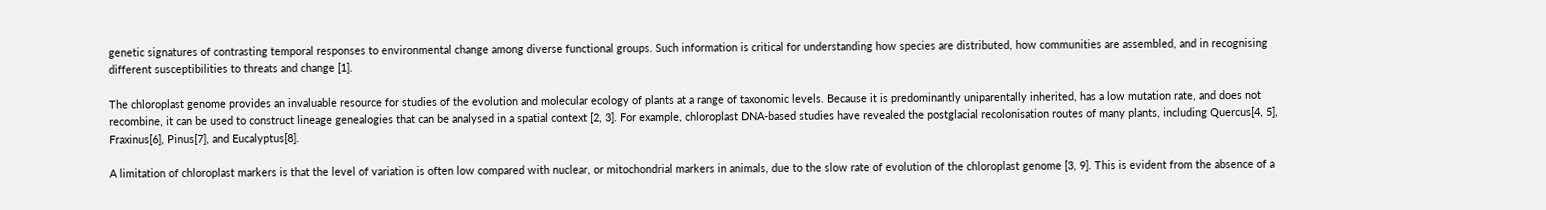genetic signatures of contrasting temporal responses to environmental change among diverse functional groups. Such information is critical for understanding how species are distributed, how communities are assembled, and in recognising different susceptibilities to threats and change [1].

The chloroplast genome provides an invaluable resource for studies of the evolution and molecular ecology of plants at a range of taxonomic levels. Because it is predominantly uniparentally inherited, has a low mutation rate, and does not recombine, it can be used to construct lineage genealogies that can be analysed in a spatial context [2, 3]. For example, chloroplast DNA-based studies have revealed the postglacial recolonisation routes of many plants, including Quercus[4, 5], Fraxinus[6], Pinus[7], and Eucalyptus[8].

A limitation of chloroplast markers is that the level of variation is often low compared with nuclear, or mitochondrial markers in animals, due to the slow rate of evolution of the chloroplast genome [3, 9]. This is evident from the absence of a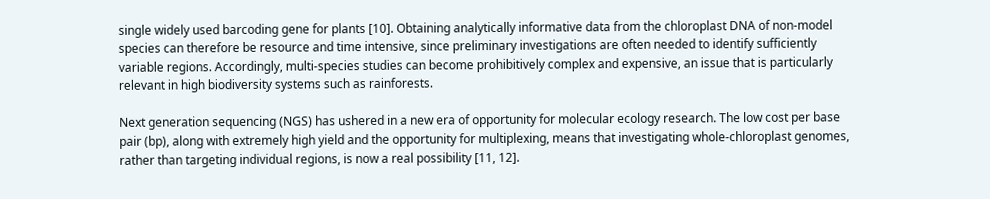single widely used barcoding gene for plants [10]. Obtaining analytically informative data from the chloroplast DNA of non-model species can therefore be resource and time intensive, since preliminary investigations are often needed to identify sufficiently variable regions. Accordingly, multi-species studies can become prohibitively complex and expensive, an issue that is particularly relevant in high biodiversity systems such as rainforests.

Next generation sequencing (NGS) has ushered in a new era of opportunity for molecular ecology research. The low cost per base pair (bp), along with extremely high yield and the opportunity for multiplexing, means that investigating whole-chloroplast genomes, rather than targeting individual regions, is now a real possibility [11, 12].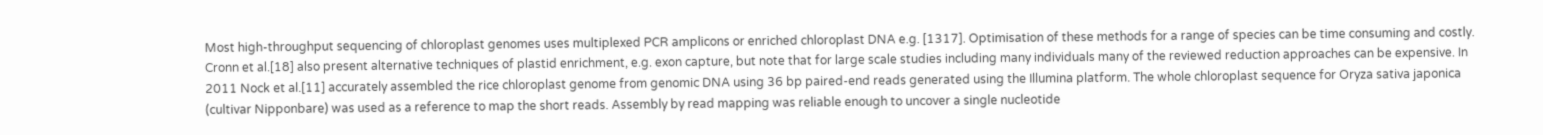Most high-throughput sequencing of chloroplast genomes uses multiplexed PCR amplicons or enriched chloroplast DNA e.g. [1317]. Optimisation of these methods for a range of species can be time consuming and costly. Cronn et al.[18] also present alternative techniques of plastid enrichment, e.g. exon capture, but note that for large scale studies including many individuals many of the reviewed reduction approaches can be expensive. In 2011 Nock et al.[11] accurately assembled the rice chloroplast genome from genomic DNA using 36 bp paired-end reads generated using the Illumina platform. The whole chloroplast sequence for Oryza sativa japonica (cultivar Nipponbare) was used as a reference to map the short reads. Assembly by read mapping was reliable enough to uncover a single nucleotide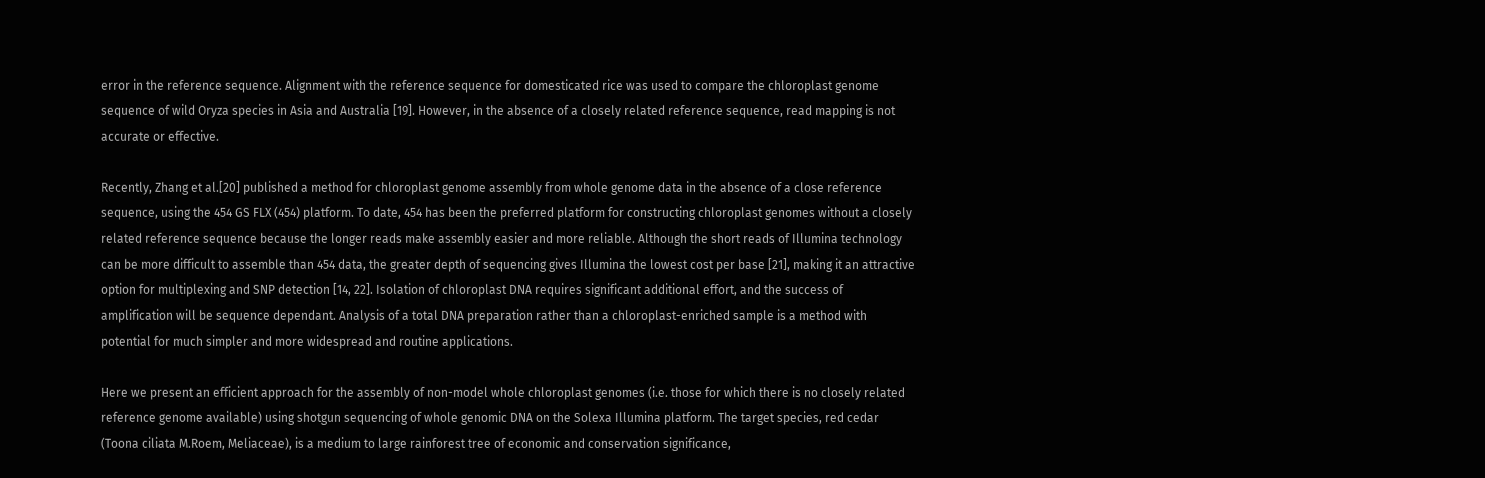error in the reference sequence. Alignment with the reference sequence for domesticated rice was used to compare the chloroplast genome sequence of wild Oryza species in Asia and Australia [19]. However, in the absence of a closely related reference sequence, read mapping is not accurate or effective.

Recently, Zhang et al.[20] published a method for chloroplast genome assembly from whole genome data in the absence of a close reference sequence, using the 454 GS FLX (454) platform. To date, 454 has been the preferred platform for constructing chloroplast genomes without a closely related reference sequence because the longer reads make assembly easier and more reliable. Although the short reads of Illumina technology can be more difficult to assemble than 454 data, the greater depth of sequencing gives Illumina the lowest cost per base [21], making it an attractive option for multiplexing and SNP detection [14, 22]. Isolation of chloroplast DNA requires significant additional effort, and the success of amplification will be sequence dependant. Analysis of a total DNA preparation rather than a chloroplast-enriched sample is a method with potential for much simpler and more widespread and routine applications.

Here we present an efficient approach for the assembly of non-model whole chloroplast genomes (i.e. those for which there is no closely related reference genome available) using shotgun sequencing of whole genomic DNA on the Solexa Illumina platform. The target species, red cedar (Toona ciliata M.Roem, Meliaceae), is a medium to large rainforest tree of economic and conservation significance,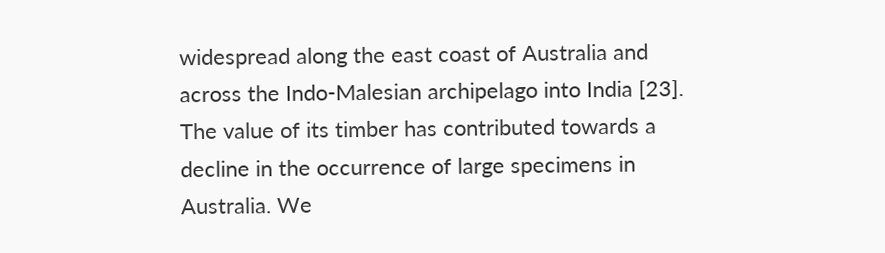widespread along the east coast of Australia and across the Indo-Malesian archipelago into India [23]. The value of its timber has contributed towards a decline in the occurrence of large specimens in Australia. We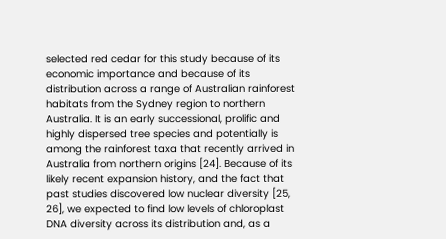selected red cedar for this study because of its economic importance and because of its distribution across a range of Australian rainforest habitats from the Sydney region to northern Australia. It is an early successional, prolific and highly dispersed tree species and potentially is among the rainforest taxa that recently arrived in Australia from northern origins [24]. Because of its likely recent expansion history, and the fact that past studies discovered low nuclear diversity [25, 26], we expected to find low levels of chloroplast DNA diversity across its distribution and, as a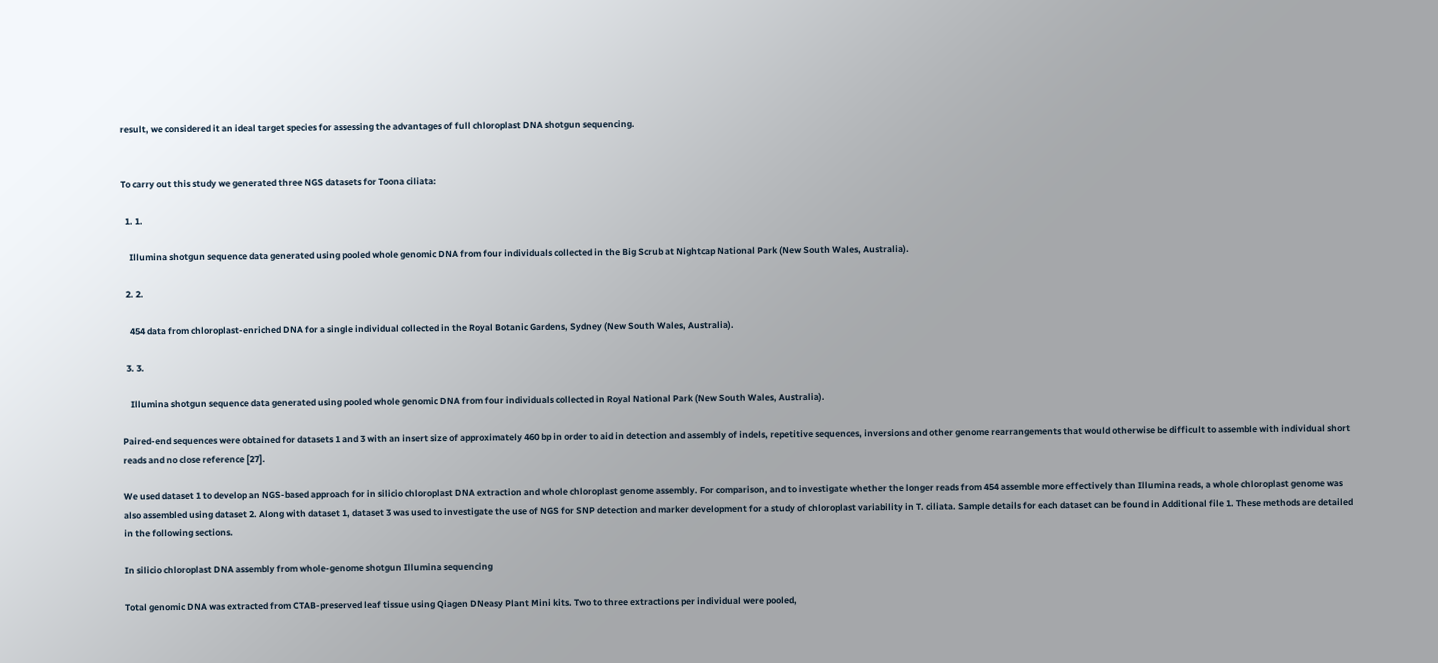result, we considered it an ideal target species for assessing the advantages of full chloroplast DNA shotgun sequencing.


To carry out this study we generated three NGS datasets for Toona ciliata:

  1. 1.

    Illumina shotgun sequence data generated using pooled whole genomic DNA from four individuals collected in the Big Scrub at Nightcap National Park (New South Wales, Australia).

  2. 2.

    454 data from chloroplast-enriched DNA for a single individual collected in the Royal Botanic Gardens, Sydney (New South Wales, Australia).

  3. 3.

    Illumina shotgun sequence data generated using pooled whole genomic DNA from four individuals collected in Royal National Park (New South Wales, Australia).

Paired-end sequences were obtained for datasets 1 and 3 with an insert size of approximately 460 bp in order to aid in detection and assembly of indels, repetitive sequences, inversions and other genome rearrangements that would otherwise be difficult to assemble with individual short reads and no close reference [27].

We used dataset 1 to develop an NGS-based approach for in silicio chloroplast DNA extraction and whole chloroplast genome assembly. For comparison, and to investigate whether the longer reads from 454 assemble more effectively than Illumina reads, a whole chloroplast genome was also assembled using dataset 2. Along with dataset 1, dataset 3 was used to investigate the use of NGS for SNP detection and marker development for a study of chloroplast variability in T. ciliata. Sample details for each dataset can be found in Additional file 1. These methods are detailed in the following sections.

In silicio chloroplast DNA assembly from whole-genome shotgun Illumina sequencing

Total genomic DNA was extracted from CTAB-preserved leaf tissue using Qiagen DNeasy Plant Mini kits. Two to three extractions per individual were pooled,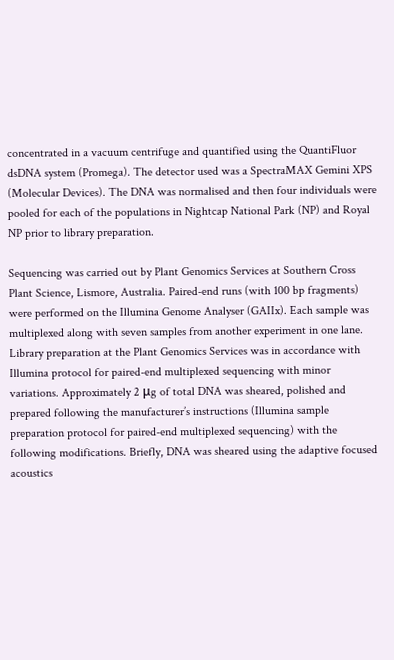concentrated in a vacuum centrifuge and quantified using the QuantiFluor dsDNA system (Promega). The detector used was a SpectraMAX Gemini XPS (Molecular Devices). The DNA was normalised and then four individuals were pooled for each of the populations in Nightcap National Park (NP) and Royal NP prior to library preparation.

Sequencing was carried out by Plant Genomics Services at Southern Cross Plant Science, Lismore, Australia. Paired-end runs (with 100 bp fragments) were performed on the Illumina Genome Analyser (GAIIx). Each sample was multiplexed along with seven samples from another experiment in one lane. Library preparation at the Plant Genomics Services was in accordance with Illumina protocol for paired-end multiplexed sequencing with minor variations. Approximately 2 μg of total DNA was sheared, polished and prepared following the manufacturer’s instructions (Illumina sample preparation protocol for paired-end multiplexed sequencing) with the following modifications. Briefly, DNA was sheared using the adaptive focused acoustics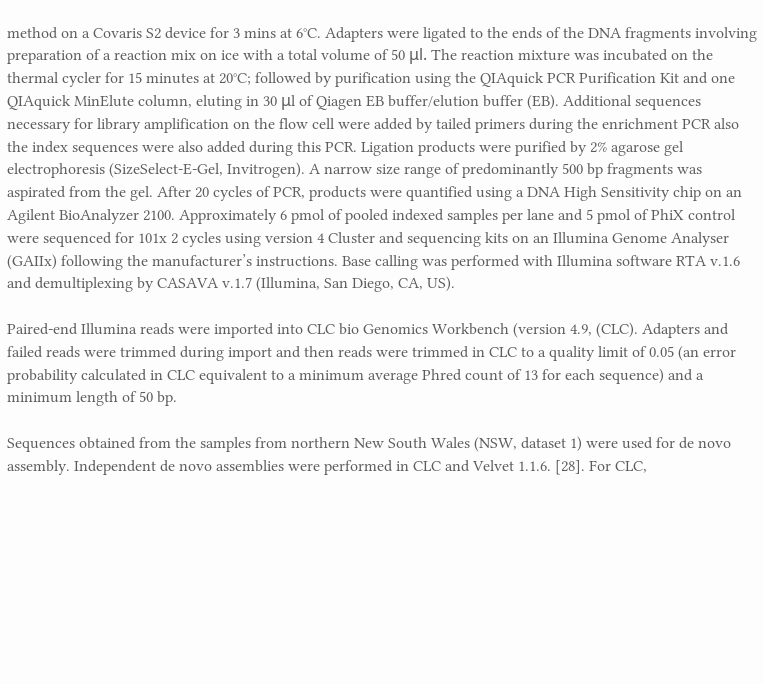method on a Covaris S2 device for 3 mins at 6°C. Adapters were ligated to the ends of the DNA fragments involving preparation of a reaction mix on ice with a total volume of 50 μl. The reaction mixture was incubated on the thermal cycler for 15 minutes at 20°C; followed by purification using the QIAquick PCR Purification Kit and one QIAquick MinElute column, eluting in 30 μl of Qiagen EB buffer/elution buffer (EB). Additional sequences necessary for library amplification on the flow cell were added by tailed primers during the enrichment PCR also the index sequences were also added during this PCR. Ligation products were purified by 2% agarose gel electrophoresis (SizeSelect-E-Gel, Invitrogen). A narrow size range of predominantly 500 bp fragments was aspirated from the gel. After 20 cycles of PCR, products were quantified using a DNA High Sensitivity chip on an Agilent BioAnalyzer 2100. Approximately 6 pmol of pooled indexed samples per lane and 5 pmol of PhiX control were sequenced for 101x 2 cycles using version 4 Cluster and sequencing kits on an Illumina Genome Analyser (GAIIx) following the manufacturer’s instructions. Base calling was performed with Illumina software RTA v.1.6 and demultiplexing by CASAVA v.1.7 (Illumina, San Diego, CA, US).

Paired-end Illumina reads were imported into CLC bio Genomics Workbench (version 4.9, (CLC). Adapters and failed reads were trimmed during import and then reads were trimmed in CLC to a quality limit of 0.05 (an error probability calculated in CLC equivalent to a minimum average Phred count of 13 for each sequence) and a minimum length of 50 bp.

Sequences obtained from the samples from northern New South Wales (NSW, dataset 1) were used for de novo assembly. Independent de novo assemblies were performed in CLC and Velvet 1.1.6. [28]. For CLC,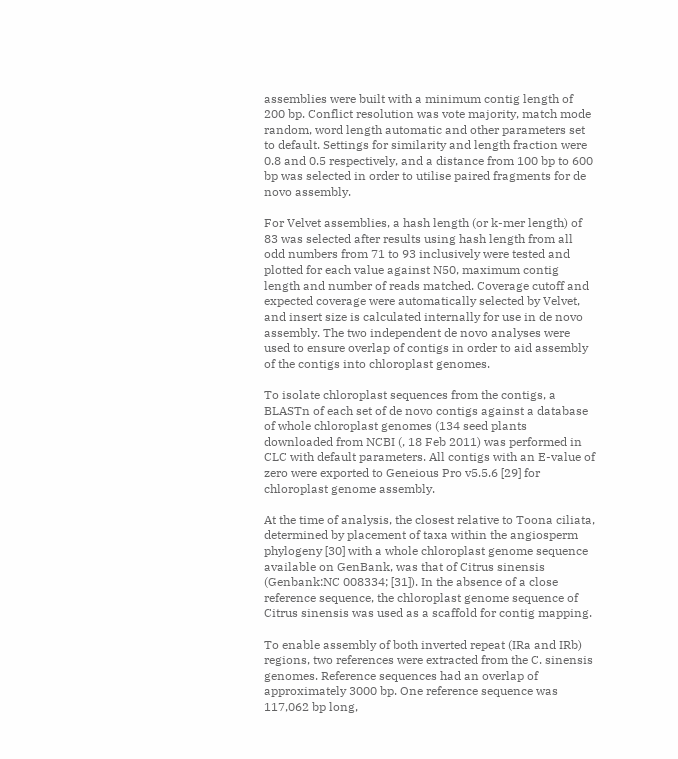assemblies were built with a minimum contig length of 200 bp. Conflict resolution was vote majority, match mode random, word length automatic and other parameters set to default. Settings for similarity and length fraction were 0.8 and 0.5 respectively, and a distance from 100 bp to 600 bp was selected in order to utilise paired fragments for de novo assembly.

For Velvet assemblies, a hash length (or k-mer length) of 83 was selected after results using hash length from all odd numbers from 71 to 93 inclusively were tested and plotted for each value against N50, maximum contig length and number of reads matched. Coverage cutoff and expected coverage were automatically selected by Velvet, and insert size is calculated internally for use in de novo assembly. The two independent de novo analyses were used to ensure overlap of contigs in order to aid assembly of the contigs into chloroplast genomes.

To isolate chloroplast sequences from the contigs, a BLASTn of each set of de novo contigs against a database of whole chloroplast genomes (134 seed plants downloaded from NCBI (, 18 Feb 2011) was performed in CLC with default parameters. All contigs with an E-value of zero were exported to Geneious Pro v5.5.6 [29] for chloroplast genome assembly.

At the time of analysis, the closest relative to Toona ciliata, determined by placement of taxa within the angiosperm phylogeny [30] with a whole chloroplast genome sequence available on GenBank, was that of Citrus sinensis (Genbank:NC 008334; [31]). In the absence of a close reference sequence, the chloroplast genome sequence of Citrus sinensis was used as a scaffold for contig mapping.

To enable assembly of both inverted repeat (IRa and IRb) regions, two references were extracted from the C. sinensis genomes. Reference sequences had an overlap of approximately 3000 bp. One reference sequence was 117,062 bp long,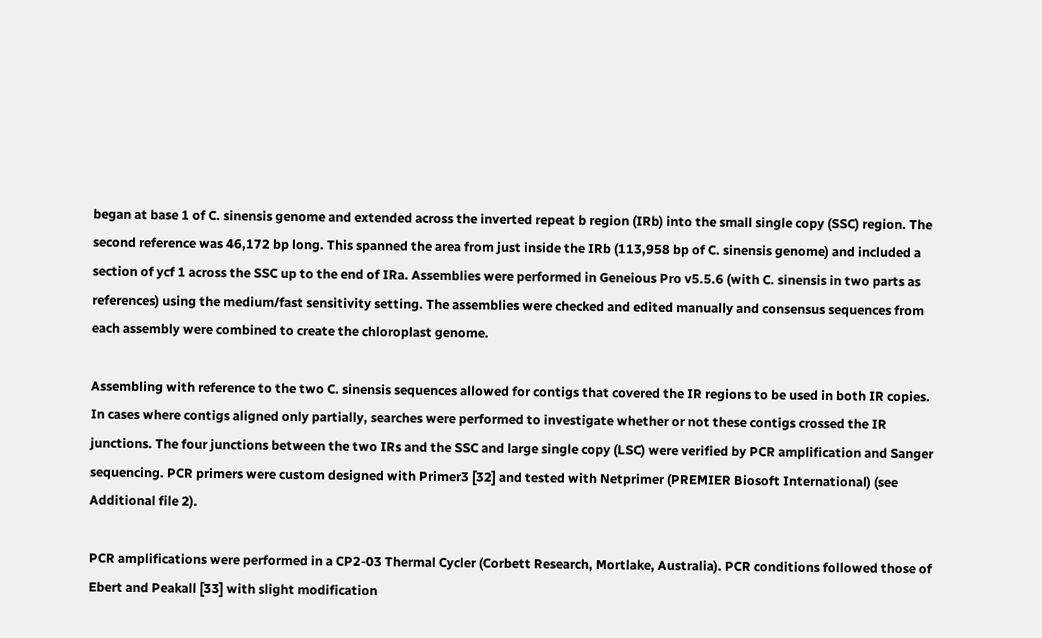began at base 1 of C. sinensis genome and extended across the inverted repeat b region (IRb) into the small single copy (SSC) region. The second reference was 46,172 bp long. This spanned the area from just inside the IRb (113,958 bp of C. sinensis genome) and included a section of ycf 1 across the SSC up to the end of IRa. Assemblies were performed in Geneious Pro v5.5.6 (with C. sinensis in two parts as references) using the medium/fast sensitivity setting. The assemblies were checked and edited manually and consensus sequences from each assembly were combined to create the chloroplast genome.

Assembling with reference to the two C. sinensis sequences allowed for contigs that covered the IR regions to be used in both IR copies. In cases where contigs aligned only partially, searches were performed to investigate whether or not these contigs crossed the IR junctions. The four junctions between the two IRs and the SSC and large single copy (LSC) were verified by PCR amplification and Sanger sequencing. PCR primers were custom designed with Primer3 [32] and tested with Netprimer (PREMIER Biosoft International) (see Additional file 2).

PCR amplifications were performed in a CP2-03 Thermal Cycler (Corbett Research, Mortlake, Australia). PCR conditions followed those of Ebert and Peakall [33] with slight modification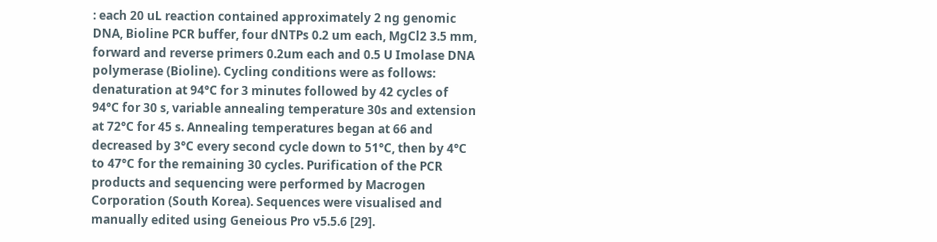: each 20 uL reaction contained approximately 2 ng genomic DNA, Bioline PCR buffer, four dNTPs 0.2 um each, MgCl2 3.5 mm, forward and reverse primers 0.2um each and 0.5 U Imolase DNA polymerase (Bioline). Cycling conditions were as follows: denaturation at 94°C for 3 minutes followed by 42 cycles of 94°C for 30 s, variable annealing temperature 30s and extension at 72°C for 45 s. Annealing temperatures began at 66 and decreased by 3°C every second cycle down to 51°C, then by 4°C to 47°C for the remaining 30 cycles. Purification of the PCR products and sequencing were performed by Macrogen Corporation (South Korea). Sequences were visualised and manually edited using Geneious Pro v5.5.6 [29].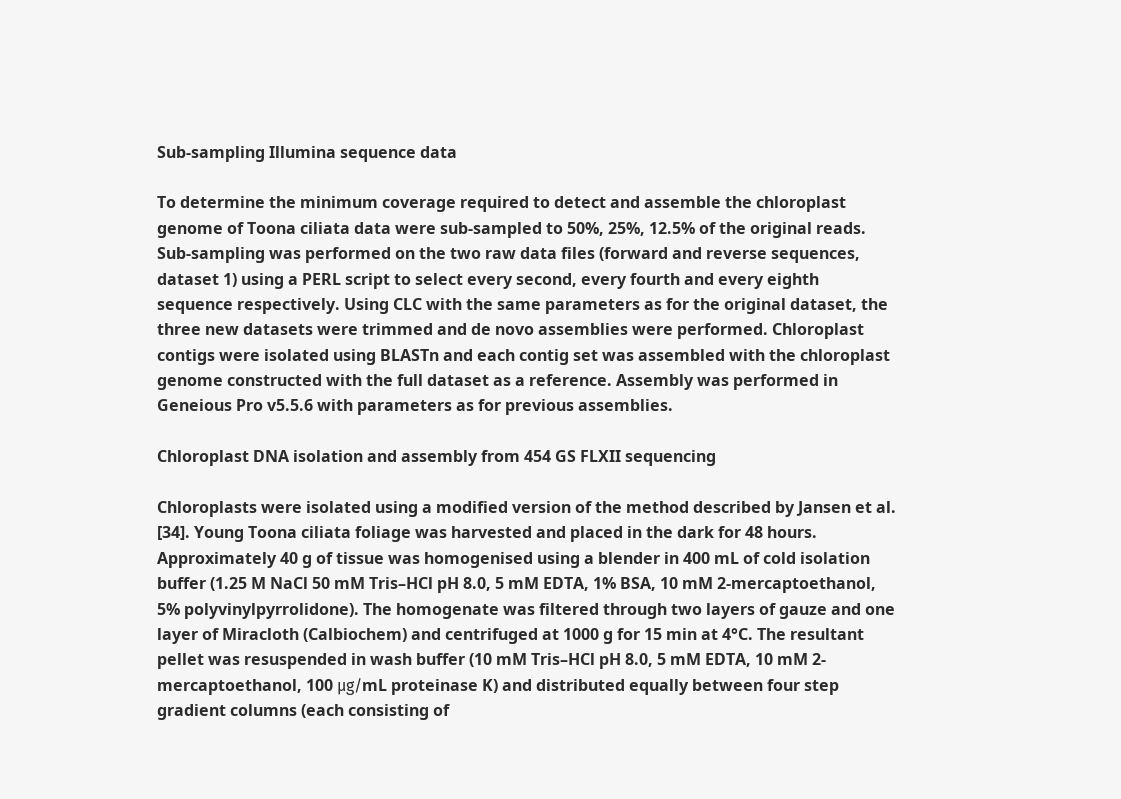Sub-sampling Illumina sequence data

To determine the minimum coverage required to detect and assemble the chloroplast genome of Toona ciliata data were sub-sampled to 50%, 25%, 12.5% of the original reads. Sub-sampling was performed on the two raw data files (forward and reverse sequences, dataset 1) using a PERL script to select every second, every fourth and every eighth sequence respectively. Using CLC with the same parameters as for the original dataset, the three new datasets were trimmed and de novo assemblies were performed. Chloroplast contigs were isolated using BLASTn and each contig set was assembled with the chloroplast genome constructed with the full dataset as a reference. Assembly was performed in Geneious Pro v5.5.6 with parameters as for previous assemblies.

Chloroplast DNA isolation and assembly from 454 GS FLXII sequencing

Chloroplasts were isolated using a modified version of the method described by Jansen et al. [34]. Young Toona ciliata foliage was harvested and placed in the dark for 48 hours. Approximately 40 g of tissue was homogenised using a blender in 400 mL of cold isolation buffer (1.25 M NaCl 50 mM Tris–HCl pH 8.0, 5 mM EDTA, 1% BSA, 10 mM 2-mercaptoethanol, 5% polyvinylpyrrolidone). The homogenate was filtered through two layers of gauze and one layer of Miracloth (Calbiochem) and centrifuged at 1000 g for 15 min at 4°C. The resultant pellet was resuspended in wash buffer (10 mM Tris–HCl pH 8.0, 5 mM EDTA, 10 mM 2-mercaptoethanol, 100 μg/mL proteinase K) and distributed equally between four step gradient columns (each consisting of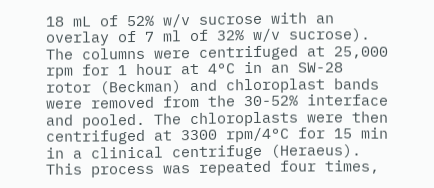18 mL of 52% w/v sucrose with an overlay of 7 ml of 32% w/v sucrose). The columns were centrifuged at 25,000 rpm for 1 hour at 4°C in an SW-28 rotor (Beckman) and chloroplast bands were removed from the 30-52% interface and pooled. The chloroplasts were then centrifuged at 3300 rpm/4°C for 15 min in a clinical centrifuge (Heraeus). This process was repeated four times,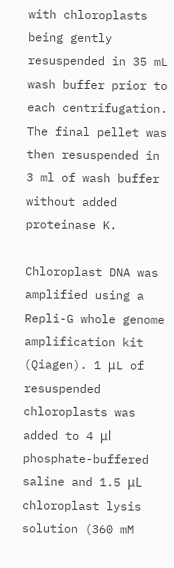with chloroplasts being gently resuspended in 35 mL wash buffer prior to each centrifugation. The final pellet was then resuspended in 3 ml of wash buffer without added proteinase K.

Chloroplast DNA was amplified using a Repli-G whole genome amplification kit (Qiagen). 1 μL of resuspended chloroplasts was added to 4 μl phosphate-buffered saline and 1.5 μL chloroplast lysis solution (360 mM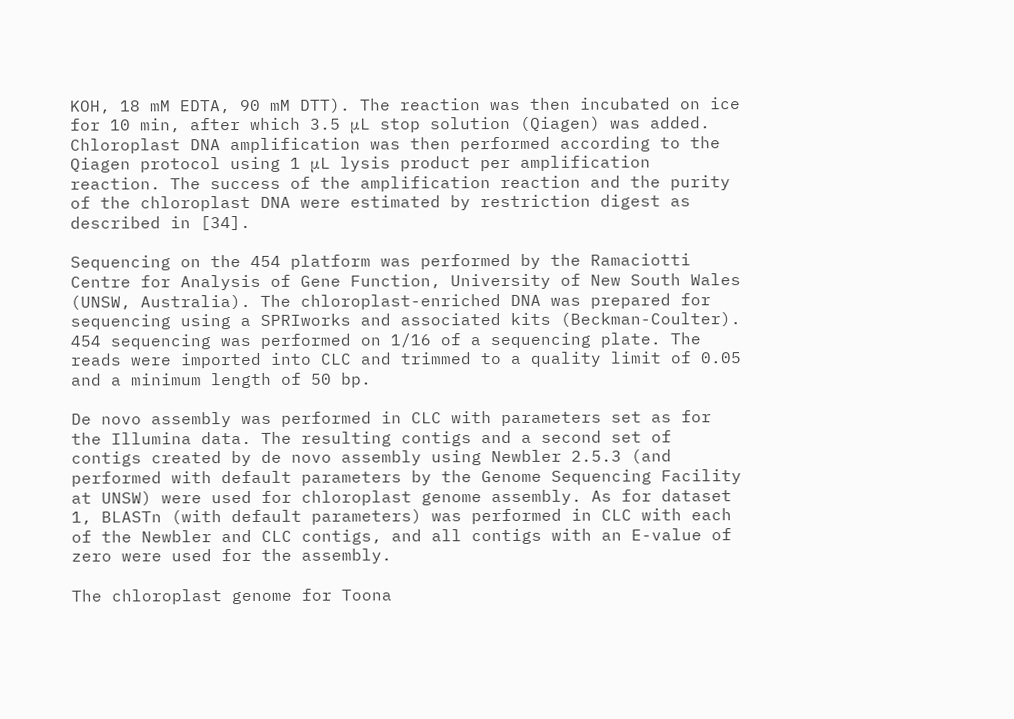KOH, 18 mM EDTA, 90 mM DTT). The reaction was then incubated on ice for 10 min, after which 3.5 μL stop solution (Qiagen) was added. Chloroplast DNA amplification was then performed according to the Qiagen protocol using 1 μL lysis product per amplification reaction. The success of the amplification reaction and the purity of the chloroplast DNA were estimated by restriction digest as described in [34].

Sequencing on the 454 platform was performed by the Ramaciotti Centre for Analysis of Gene Function, University of New South Wales (UNSW, Australia). The chloroplast-enriched DNA was prepared for sequencing using a SPRIworks and associated kits (Beckman-Coulter). 454 sequencing was performed on 1/16 of a sequencing plate. The reads were imported into CLC and trimmed to a quality limit of 0.05 and a minimum length of 50 bp.

De novo assembly was performed in CLC with parameters set as for the Illumina data. The resulting contigs and a second set of contigs created by de novo assembly using Newbler 2.5.3 (and performed with default parameters by the Genome Sequencing Facility at UNSW) were used for chloroplast genome assembly. As for dataset 1, BLASTn (with default parameters) was performed in CLC with each of the Newbler and CLC contigs, and all contigs with an E-value of zero were used for the assembly.

The chloroplast genome for Toona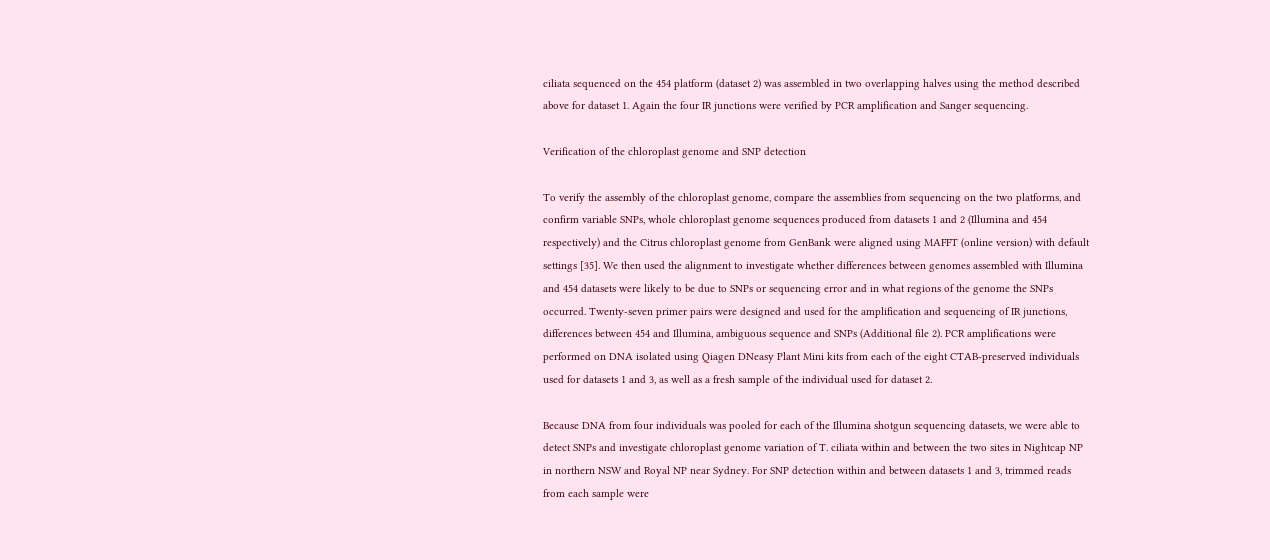ciliata sequenced on the 454 platform (dataset 2) was assembled in two overlapping halves using the method described above for dataset 1. Again the four IR junctions were verified by PCR amplification and Sanger sequencing.

Verification of the chloroplast genome and SNP detection

To verify the assembly of the chloroplast genome, compare the assemblies from sequencing on the two platforms, and confirm variable SNPs, whole chloroplast genome sequences produced from datasets 1 and 2 (Illumina and 454 respectively) and the Citrus chloroplast genome from GenBank were aligned using MAFFT (online version) with default settings [35]. We then used the alignment to investigate whether differences between genomes assembled with Illumina and 454 datasets were likely to be due to SNPs or sequencing error and in what regions of the genome the SNPs occurred. Twenty-seven primer pairs were designed and used for the amplification and sequencing of IR junctions, differences between 454 and Illumina, ambiguous sequence and SNPs (Additional file 2). PCR amplifications were performed on DNA isolated using Qiagen DNeasy Plant Mini kits from each of the eight CTAB-preserved individuals used for datasets 1 and 3, as well as a fresh sample of the individual used for dataset 2.

Because DNA from four individuals was pooled for each of the Illumina shotgun sequencing datasets, we were able to detect SNPs and investigate chloroplast genome variation of T. ciliata within and between the two sites in Nightcap NP in northern NSW and Royal NP near Sydney. For SNP detection within and between datasets 1 and 3, trimmed reads from each sample were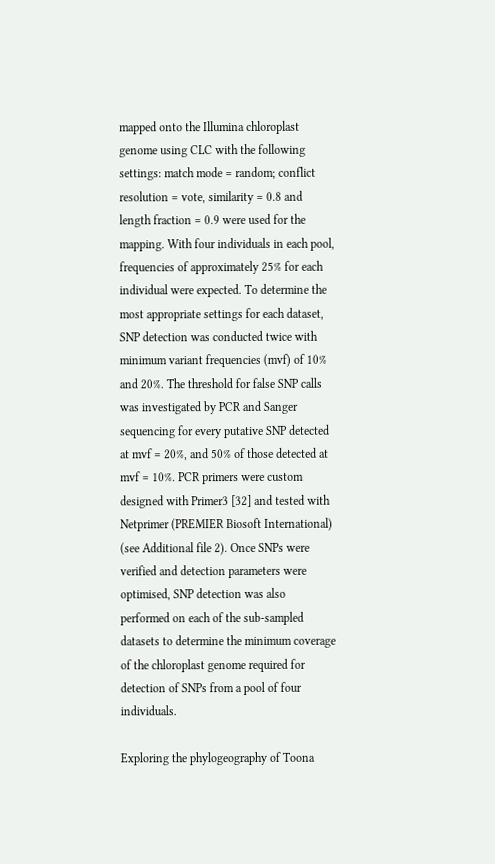mapped onto the Illumina chloroplast genome using CLC with the following settings: match mode = random; conflict resolution = vote, similarity = 0.8 and length fraction = 0.9 were used for the mapping. With four individuals in each pool, frequencies of approximately 25% for each individual were expected. To determine the most appropriate settings for each dataset, SNP detection was conducted twice with minimum variant frequencies (mvf) of 10% and 20%. The threshold for false SNP calls was investigated by PCR and Sanger sequencing for every putative SNP detected at mvf = 20%, and 50% of those detected at mvf = 10%. PCR primers were custom designed with Primer3 [32] and tested with Netprimer (PREMIER Biosoft International) (see Additional file 2). Once SNPs were verified and detection parameters were optimised, SNP detection was also performed on each of the sub-sampled datasets to determine the minimum coverage of the chloroplast genome required for detection of SNPs from a pool of four individuals.

Exploring the phylogeography of Toona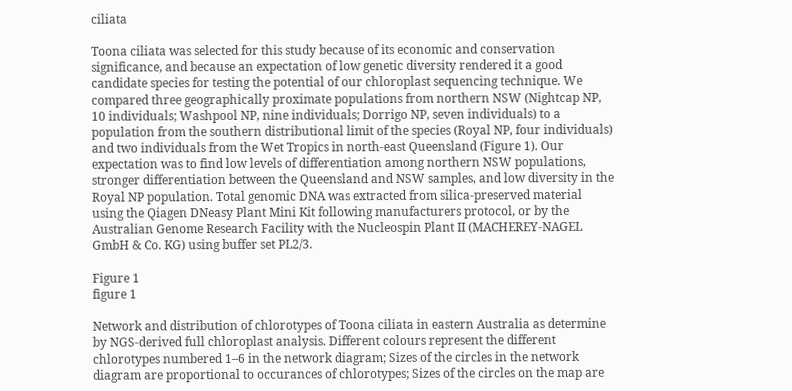ciliata

Toona ciliata was selected for this study because of its economic and conservation significance, and because an expectation of low genetic diversity rendered it a good candidate species for testing the potential of our chloroplast sequencing technique. We compared three geographically proximate populations from northern NSW (Nightcap NP, 10 individuals; Washpool NP, nine individuals; Dorrigo NP, seven individuals) to a population from the southern distributional limit of the species (Royal NP, four individuals) and two individuals from the Wet Tropics in north-east Queensland (Figure 1). Our expectation was to find low levels of differentiation among northern NSW populations, stronger differentiation between the Queensland and NSW samples, and low diversity in the Royal NP population. Total genomic DNA was extracted from silica-preserved material using the Qiagen DNeasy Plant Mini Kit following manufacturers protocol, or by the Australian Genome Research Facility with the Nucleospin Plant II (MACHEREY-NAGEL GmbH & Co. KG) using buffer set PL2/3.

Figure 1
figure 1

Network and distribution of chlorotypes of Toona ciliata in eastern Australia as determine by NGS-derived full chloroplast analysis. Different colours represent the different chlorotypes numbered 1–6 in the network diagram; Sizes of the circles in the network diagram are proportional to occurances of chlorotypes; Sizes of the circles on the map are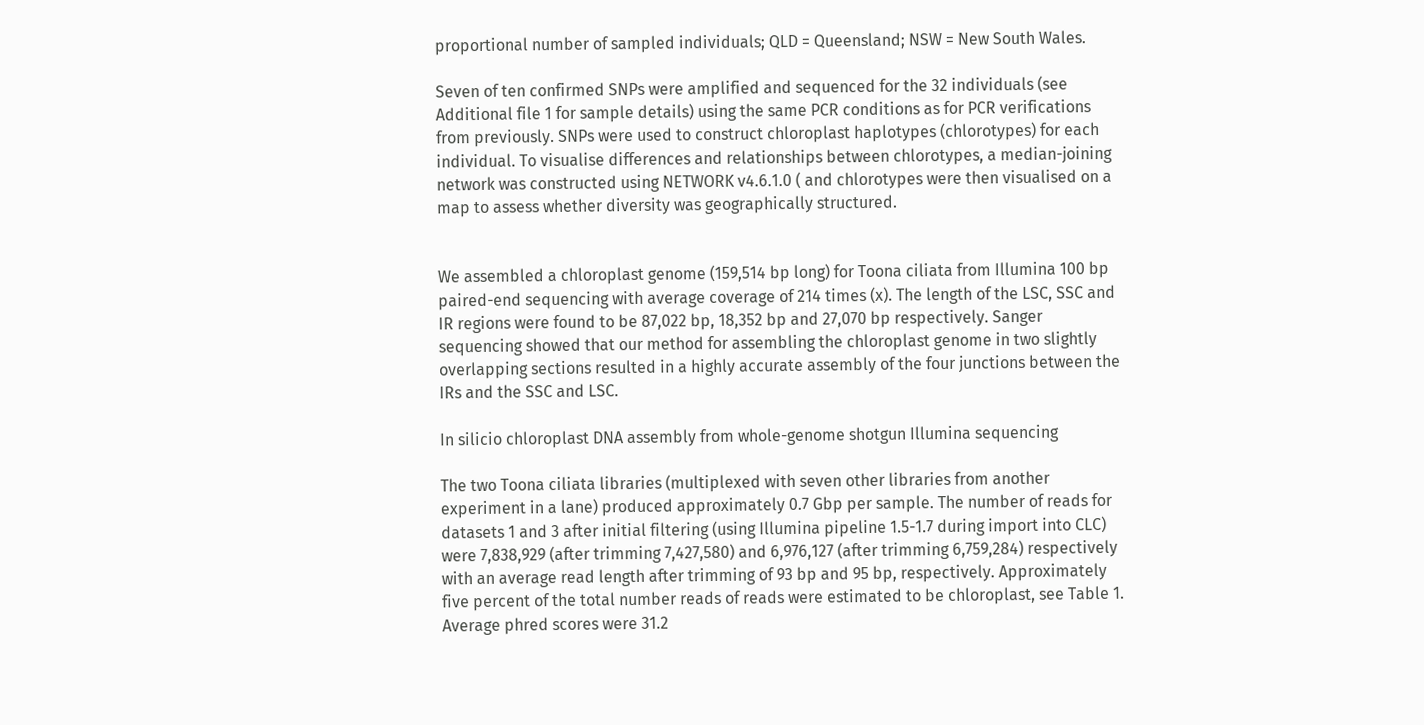proportional number of sampled individuals; QLD = Queensland; NSW = New South Wales.

Seven of ten confirmed SNPs were amplified and sequenced for the 32 individuals (see Additional file 1 for sample details) using the same PCR conditions as for PCR verifications from previously. SNPs were used to construct chloroplast haplotypes (chlorotypes) for each individual. To visualise differences and relationships between chlorotypes, a median-joining network was constructed using NETWORK v4.6.1.0 ( and chlorotypes were then visualised on a map to assess whether diversity was geographically structured.


We assembled a chloroplast genome (159,514 bp long) for Toona ciliata from Illumina 100 bp paired-end sequencing with average coverage of 214 times (x). The length of the LSC, SSC and IR regions were found to be 87,022 bp, 18,352 bp and 27,070 bp respectively. Sanger sequencing showed that our method for assembling the chloroplast genome in two slightly overlapping sections resulted in a highly accurate assembly of the four junctions between the IRs and the SSC and LSC.

In silicio chloroplast DNA assembly from whole-genome shotgun Illumina sequencing

The two Toona ciliata libraries (multiplexed with seven other libraries from another experiment in a lane) produced approximately 0.7 Gbp per sample. The number of reads for datasets 1 and 3 after initial filtering (using Illumina pipeline 1.5-1.7 during import into CLC) were 7,838,929 (after trimming 7,427,580) and 6,976,127 (after trimming 6,759,284) respectively with an average read length after trimming of 93 bp and 95 bp, respectively. Approximately five percent of the total number reads of reads were estimated to be chloroplast, see Table 1. Average phred scores were 31.2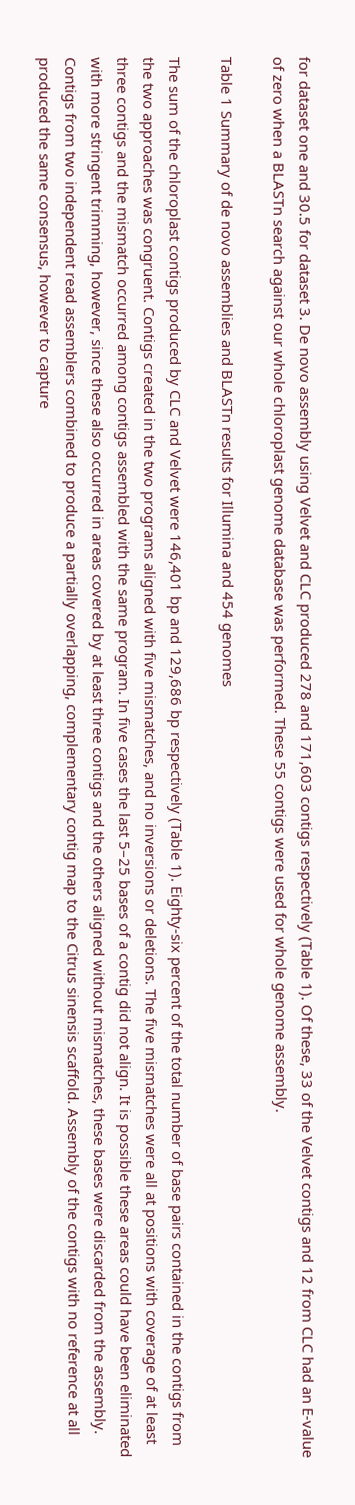for dataset one and 30.5 for dataset 3. De novo assembly using Velvet and CLC produced 278 and 171,603 contigs respectively (Table 1). Of these, 33 of the Velvet contigs and 12 from CLC had an E-value of zero when a BLASTn search against our whole chloroplast genome database was performed. These 55 contigs were used for whole genome assembly.

Table 1 Summary of de novo assemblies and BLASTn results for Illumina and 454 genomes

The sum of the chloroplast contigs produced by CLC and Velvet were 146,401 bp and 129,686 bp respectively (Table 1). Eighty-six percent of the total number of base pairs contained in the contigs from the two approaches was congruent. Contigs created in the two programs aligned with five mismatches, and no inversions or deletions. The five mismatches were all at positions with coverage of at least three contigs and the mismatch occurred among contigs assembled with the same program. In five cases the last 5–25 bases of a contig did not align. It is possible these areas could have been eliminated with more stringent trimming, however, since these also occurred in areas covered by at least three contigs and the others aligned without mismatches, these bases were discarded from the assembly. Contigs from two independent read assemblers combined to produce a partially overlapping, complementary contig map to the Citrus sinensis scaffold. Assembly of the contigs with no reference at all produced the same consensus, however to capture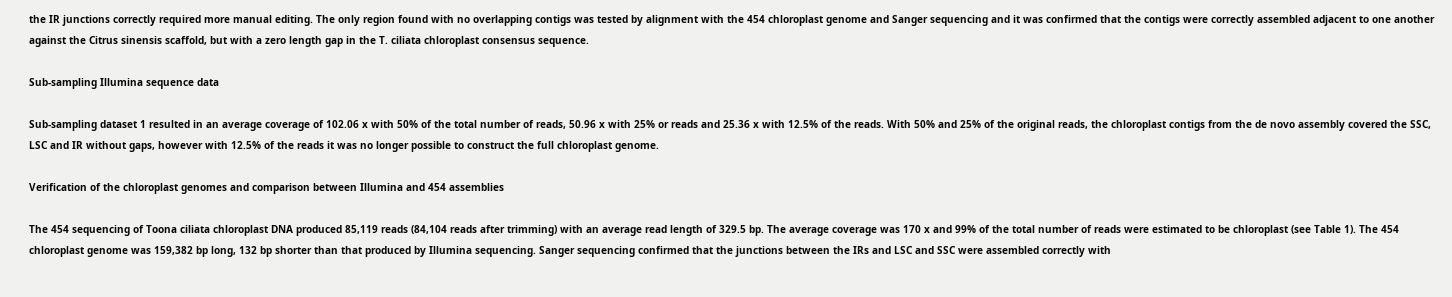the IR junctions correctly required more manual editing. The only region found with no overlapping contigs was tested by alignment with the 454 chloroplast genome and Sanger sequencing and it was confirmed that the contigs were correctly assembled adjacent to one another against the Citrus sinensis scaffold, but with a zero length gap in the T. ciliata chloroplast consensus sequence.

Sub-sampling Illumina sequence data

Sub-sampling dataset 1 resulted in an average coverage of 102.06 x with 50% of the total number of reads, 50.96 x with 25% or reads and 25.36 x with 12.5% of the reads. With 50% and 25% of the original reads, the chloroplast contigs from the de novo assembly covered the SSC, LSC and IR without gaps, however with 12.5% of the reads it was no longer possible to construct the full chloroplast genome.

Verification of the chloroplast genomes and comparison between Illumina and 454 assemblies

The 454 sequencing of Toona ciliata chloroplast DNA produced 85,119 reads (84,104 reads after trimming) with an average read length of 329.5 bp. The average coverage was 170 x and 99% of the total number of reads were estimated to be chloroplast (see Table 1). The 454 chloroplast genome was 159,382 bp long, 132 bp shorter than that produced by Illumina sequencing. Sanger sequencing confirmed that the junctions between the IRs and LSC and SSC were assembled correctly with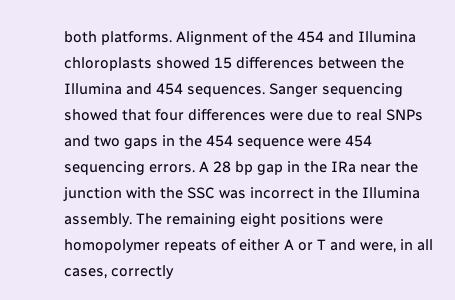both platforms. Alignment of the 454 and Illumina chloroplasts showed 15 differences between the Illumina and 454 sequences. Sanger sequencing showed that four differences were due to real SNPs and two gaps in the 454 sequence were 454 sequencing errors. A 28 bp gap in the IRa near the junction with the SSC was incorrect in the Illumina assembly. The remaining eight positions were homopolymer repeats of either A or T and were, in all cases, correctly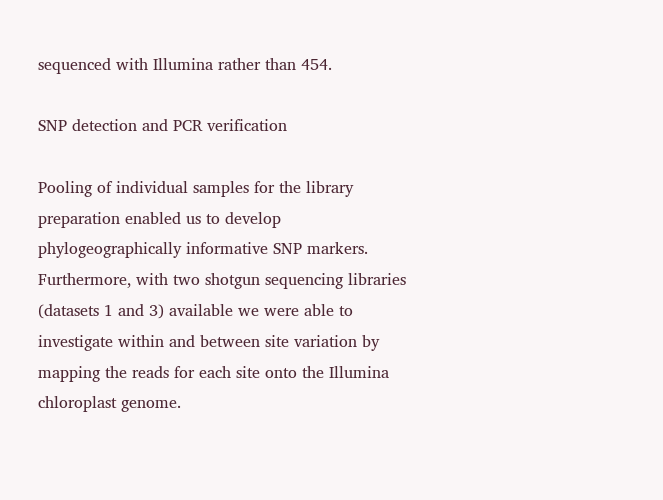sequenced with Illumina rather than 454.

SNP detection and PCR verification

Pooling of individual samples for the library preparation enabled us to develop phylogeographically informative SNP markers. Furthermore, with two shotgun sequencing libraries (datasets 1 and 3) available we were able to investigate within and between site variation by mapping the reads for each site onto the Illumina chloroplast genome.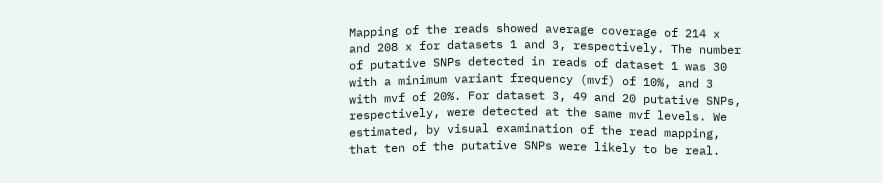Mapping of the reads showed average coverage of 214 x and 208 x for datasets 1 and 3, respectively. The number of putative SNPs detected in reads of dataset 1 was 30 with a minimum variant frequency (mvf) of 10%, and 3 with mvf of 20%. For dataset 3, 49 and 20 putative SNPs, respectively, were detected at the same mvf levels. We estimated, by visual examination of the read mapping, that ten of the putative SNPs were likely to be real.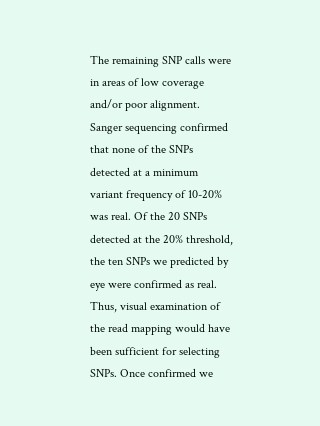The remaining SNP calls were in areas of low coverage and/or poor alignment. Sanger sequencing confirmed that none of the SNPs detected at a minimum variant frequency of 10-20% was real. Of the 20 SNPs detected at the 20% threshold, the ten SNPs we predicted by eye were confirmed as real. Thus, visual examination of the read mapping would have been sufficient for selecting SNPs. Once confirmed we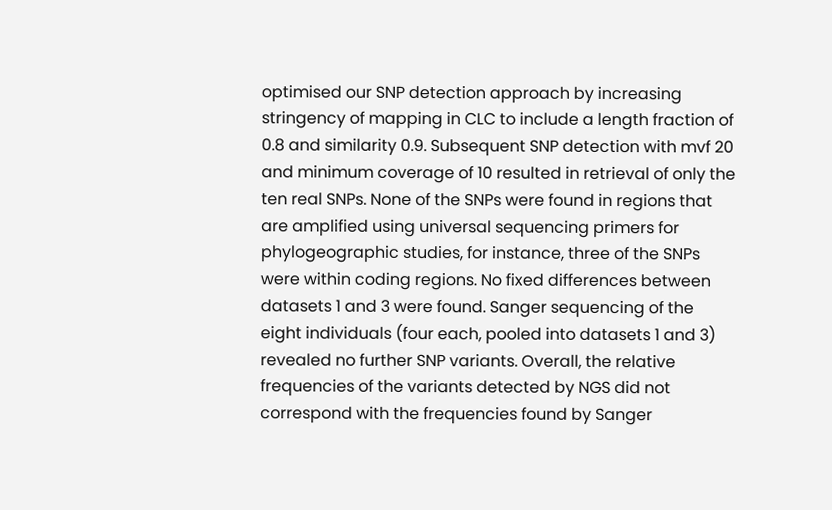optimised our SNP detection approach by increasing stringency of mapping in CLC to include a length fraction of 0.8 and similarity 0.9. Subsequent SNP detection with mvf 20 and minimum coverage of 10 resulted in retrieval of only the ten real SNPs. None of the SNPs were found in regions that are amplified using universal sequencing primers for phylogeographic studies, for instance, three of the SNPs were within coding regions. No fixed differences between datasets 1 and 3 were found. Sanger sequencing of the eight individuals (four each, pooled into datasets 1 and 3) revealed no further SNP variants. Overall, the relative frequencies of the variants detected by NGS did not correspond with the frequencies found by Sanger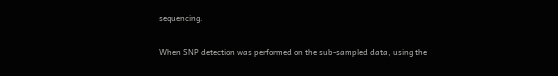sequencing.

When SNP detection was performed on the sub-sampled data, using the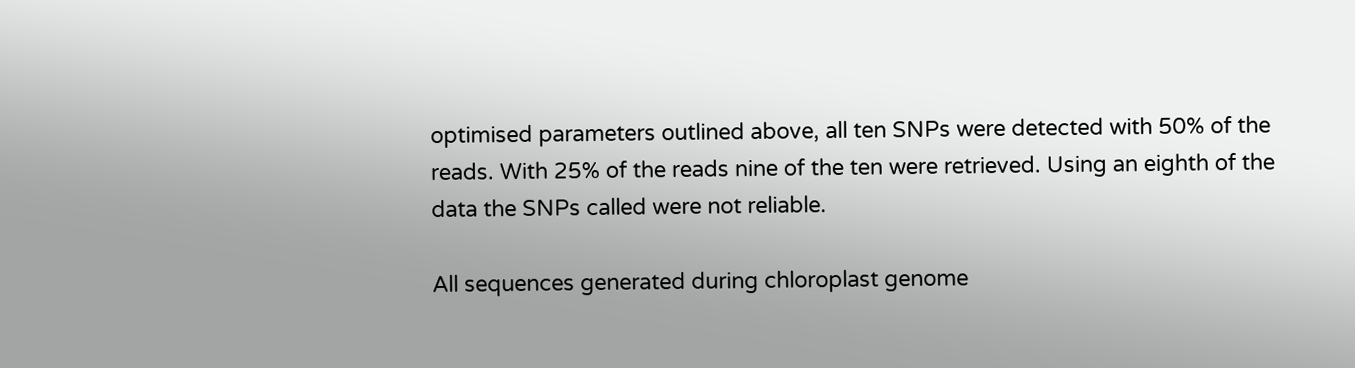optimised parameters outlined above, all ten SNPs were detected with 50% of the reads. With 25% of the reads nine of the ten were retrieved. Using an eighth of the data the SNPs called were not reliable.

All sequences generated during chloroplast genome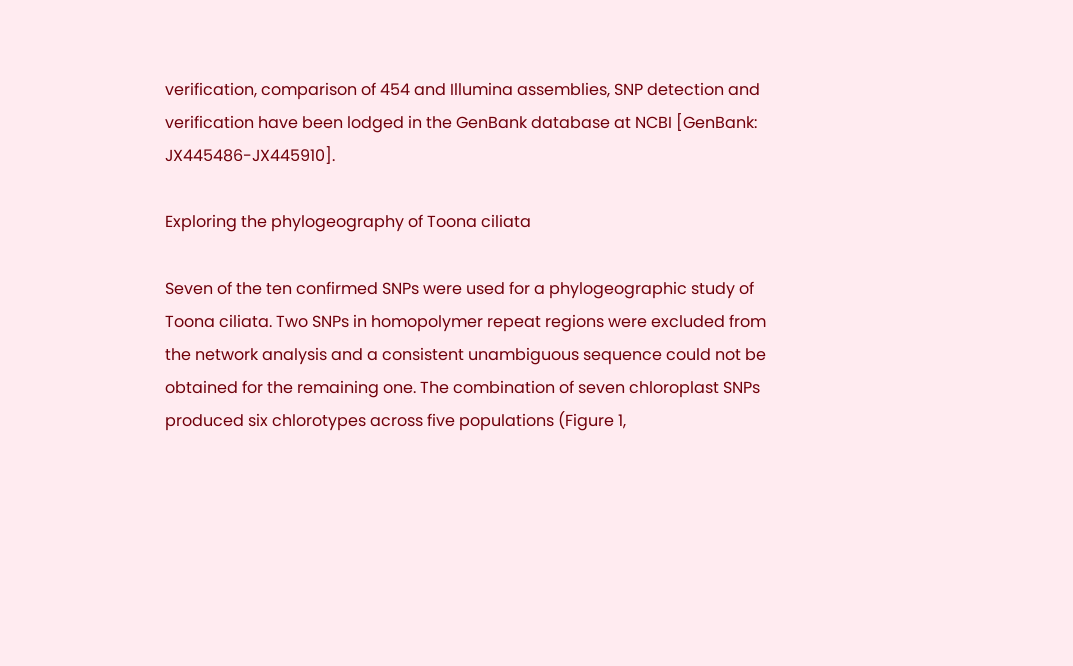verification, comparison of 454 and Illumina assemblies, SNP detection and verification have been lodged in the GenBank database at NCBI [GenBank: JX445486-JX445910].

Exploring the phylogeography of Toona ciliata

Seven of the ten confirmed SNPs were used for a phylogeographic study of Toona ciliata. Two SNPs in homopolymer repeat regions were excluded from the network analysis and a consistent unambiguous sequence could not be obtained for the remaining one. The combination of seven chloroplast SNPs produced six chlorotypes across five populations (Figure 1,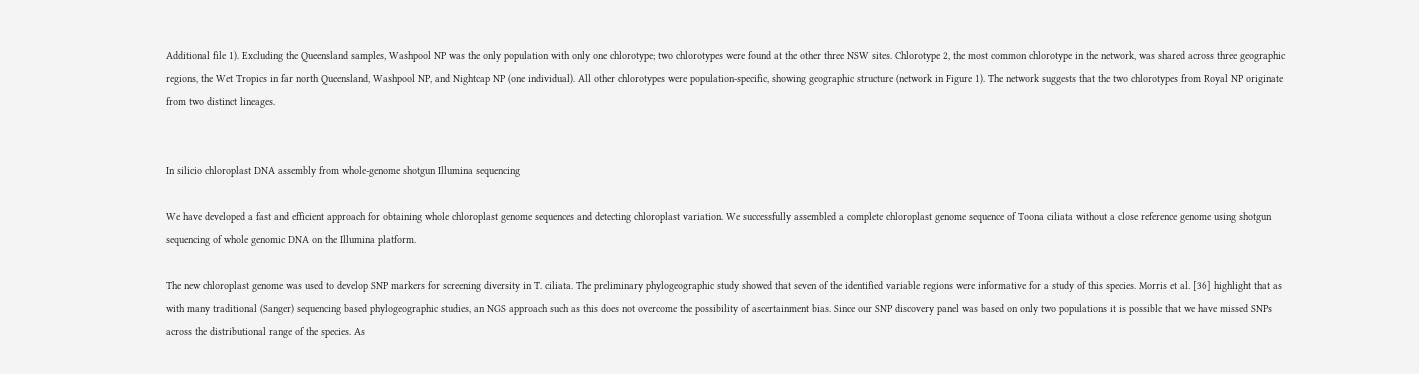Additional file 1). Excluding the Queensland samples, Washpool NP was the only population with only one chlorotype; two chlorotypes were found at the other three NSW sites. Chlorotype 2, the most common chlorotype in the network, was shared across three geographic regions, the Wet Tropics in far north Queensland, Washpool NP, and Nightcap NP (one individual). All other chlorotypes were population-specific, showing geographic structure (network in Figure 1). The network suggests that the two chlorotypes from Royal NP originate from two distinct lineages.


In silicio chloroplast DNA assembly from whole-genome shotgun Illumina sequencing

We have developed a fast and efficient approach for obtaining whole chloroplast genome sequences and detecting chloroplast variation. We successfully assembled a complete chloroplast genome sequence of Toona ciliata without a close reference genome using shotgun sequencing of whole genomic DNA on the Illumina platform.

The new chloroplast genome was used to develop SNP markers for screening diversity in T. ciliata. The preliminary phylogeographic study showed that seven of the identified variable regions were informative for a study of this species. Morris et al. [36] highlight that as with many traditional (Sanger) sequencing based phylogeographic studies, an NGS approach such as this does not overcome the possibility of ascertainment bias. Since our SNP discovery panel was based on only two populations it is possible that we have missed SNPs across the distributional range of the species. As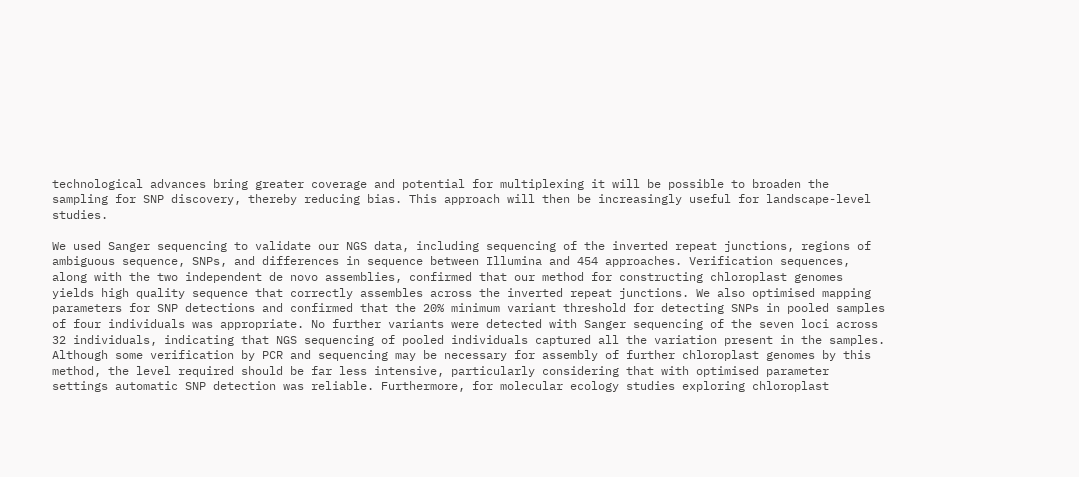technological advances bring greater coverage and potential for multiplexing it will be possible to broaden the sampling for SNP discovery, thereby reducing bias. This approach will then be increasingly useful for landscape-level studies.

We used Sanger sequencing to validate our NGS data, including sequencing of the inverted repeat junctions, regions of ambiguous sequence, SNPs, and differences in sequence between Illumina and 454 approaches. Verification sequences, along with the two independent de novo assemblies, confirmed that our method for constructing chloroplast genomes yields high quality sequence that correctly assembles across the inverted repeat junctions. We also optimised mapping parameters for SNP detections and confirmed that the 20% minimum variant threshold for detecting SNPs in pooled samples of four individuals was appropriate. No further variants were detected with Sanger sequencing of the seven loci across 32 individuals, indicating that NGS sequencing of pooled individuals captured all the variation present in the samples. Although some verification by PCR and sequencing may be necessary for assembly of further chloroplast genomes by this method, the level required should be far less intensive, particularly considering that with optimised parameter settings automatic SNP detection was reliable. Furthermore, for molecular ecology studies exploring chloroplast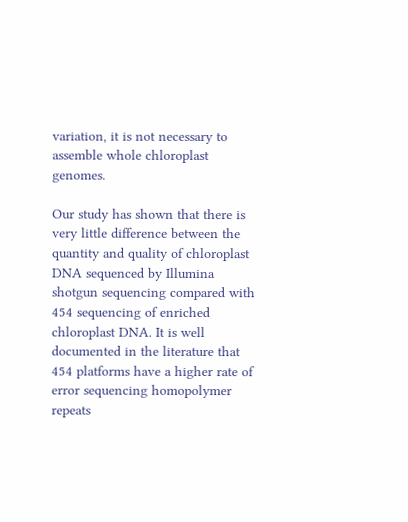variation, it is not necessary to assemble whole chloroplast genomes.

Our study has shown that there is very little difference between the quantity and quality of chloroplast DNA sequenced by Illumina shotgun sequencing compared with 454 sequencing of enriched chloroplast DNA. It is well documented in the literature that 454 platforms have a higher rate of error sequencing homopolymer repeats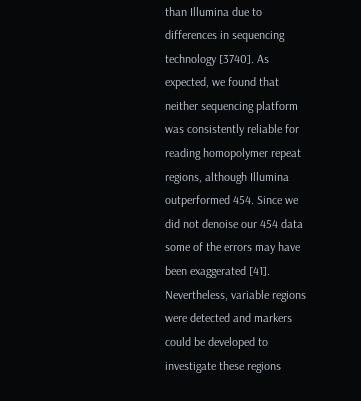than Illumina due to differences in sequencing technology [3740]. As expected, we found that neither sequencing platform was consistently reliable for reading homopolymer repeat regions, although Illumina outperformed 454. Since we did not denoise our 454 data some of the errors may have been exaggerated [41]. Nevertheless, variable regions were detected and markers could be developed to investigate these regions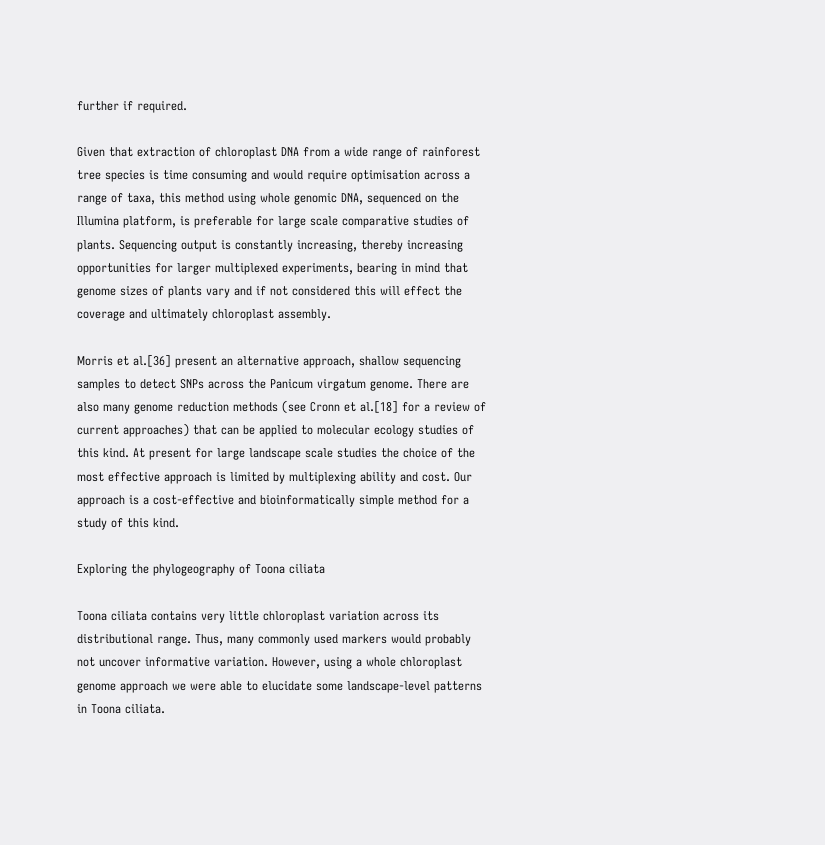further if required.

Given that extraction of chloroplast DNA from a wide range of rainforest tree species is time consuming and would require optimisation across a range of taxa, this method using whole genomic DNA, sequenced on the Illumina platform, is preferable for large scale comparative studies of plants. Sequencing output is constantly increasing, thereby increasing opportunities for larger multiplexed experiments, bearing in mind that genome sizes of plants vary and if not considered this will effect the coverage and ultimately chloroplast assembly.

Morris et al.[36] present an alternative approach, shallow sequencing samples to detect SNPs across the Panicum virgatum genome. There are also many genome reduction methods (see Cronn et al.[18] for a review of current approaches) that can be applied to molecular ecology studies of this kind. At present for large landscape scale studies the choice of the most effective approach is limited by multiplexing ability and cost. Our approach is a cost-effective and bioinformatically simple method for a study of this kind.

Exploring the phylogeography of Toona ciliata

Toona ciliata contains very little chloroplast variation across its distributional range. Thus, many commonly used markers would probably not uncover informative variation. However, using a whole chloroplast genome approach we were able to elucidate some landscape-level patterns in Toona ciliata.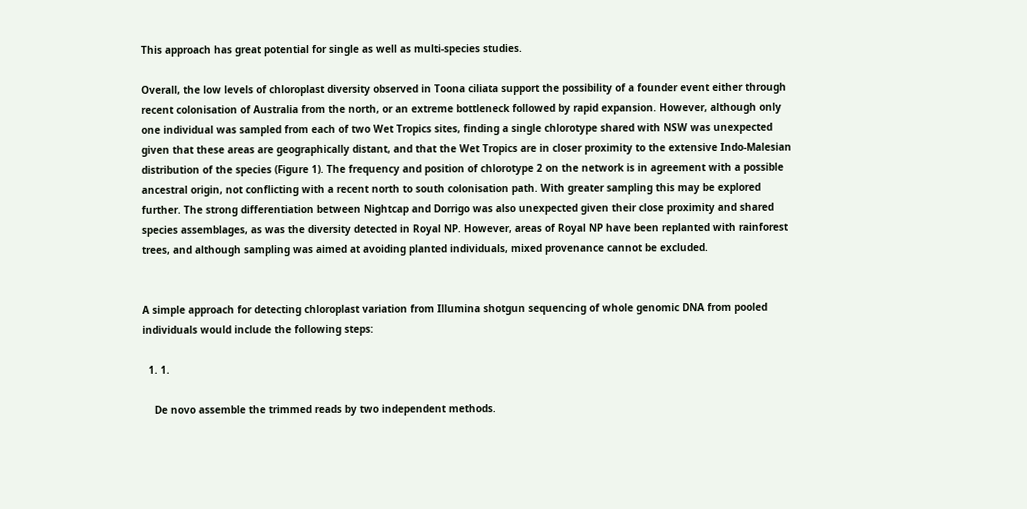This approach has great potential for single as well as multi-species studies.

Overall, the low levels of chloroplast diversity observed in Toona ciliata support the possibility of a founder event either through recent colonisation of Australia from the north, or an extreme bottleneck followed by rapid expansion. However, although only one individual was sampled from each of two Wet Tropics sites, finding a single chlorotype shared with NSW was unexpected given that these areas are geographically distant, and that the Wet Tropics are in closer proximity to the extensive Indo-Malesian distribution of the species (Figure 1). The frequency and position of chlorotype 2 on the network is in agreement with a possible ancestral origin, not conflicting with a recent north to south colonisation path. With greater sampling this may be explored further. The strong differentiation between Nightcap and Dorrigo was also unexpected given their close proximity and shared species assemblages, as was the diversity detected in Royal NP. However, areas of Royal NP have been replanted with rainforest trees, and although sampling was aimed at avoiding planted individuals, mixed provenance cannot be excluded.


A simple approach for detecting chloroplast variation from Illumina shotgun sequencing of whole genomic DNA from pooled individuals would include the following steps:

  1. 1.

    De novo assemble the trimmed reads by two independent methods.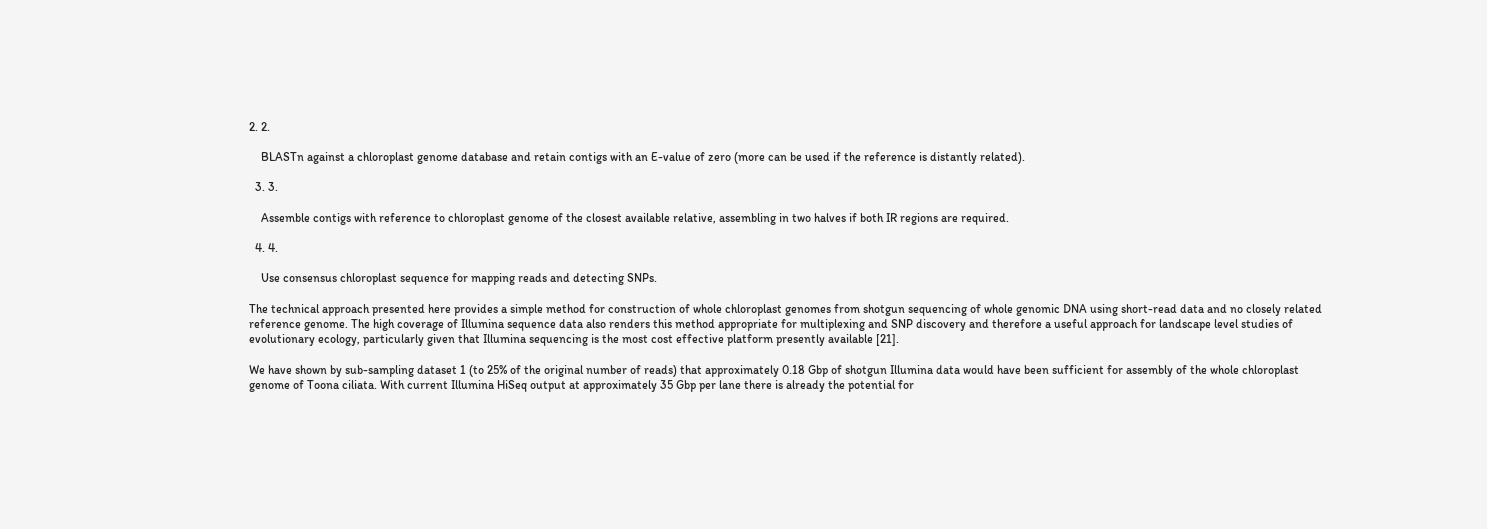2. 2.

    BLASTn against a chloroplast genome database and retain contigs with an E-value of zero (more can be used if the reference is distantly related).

  3. 3.

    Assemble contigs with reference to chloroplast genome of the closest available relative, assembling in two halves if both IR regions are required.

  4. 4.

    Use consensus chloroplast sequence for mapping reads and detecting SNPs.

The technical approach presented here provides a simple method for construction of whole chloroplast genomes from shotgun sequencing of whole genomic DNA using short-read data and no closely related reference genome. The high coverage of Illumina sequence data also renders this method appropriate for multiplexing and SNP discovery and therefore a useful approach for landscape level studies of evolutionary ecology, particularly given that Illumina sequencing is the most cost effective platform presently available [21].

We have shown by sub-sampling dataset 1 (to 25% of the original number of reads) that approximately 0.18 Gbp of shotgun Illumina data would have been sufficient for assembly of the whole chloroplast genome of Toona ciliata. With current Illumina HiSeq output at approximately 35 Gbp per lane there is already the potential for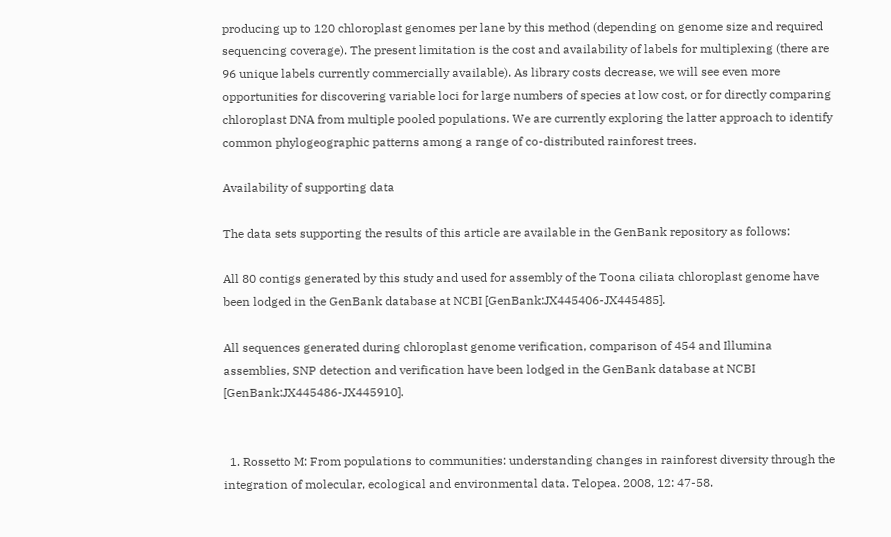producing up to 120 chloroplast genomes per lane by this method (depending on genome size and required sequencing coverage). The present limitation is the cost and availability of labels for multiplexing (there are 96 unique labels currently commercially available). As library costs decrease, we will see even more opportunities for discovering variable loci for large numbers of species at low cost, or for directly comparing chloroplast DNA from multiple pooled populations. We are currently exploring the latter approach to identify common phylogeographic patterns among a range of co-distributed rainforest trees.

Availability of supporting data

The data sets supporting the results of this article are available in the GenBank repository as follows:

All 80 contigs generated by this study and used for assembly of the Toona ciliata chloroplast genome have been lodged in the GenBank database at NCBI [GenBank:JX445406-JX445485].

All sequences generated during chloroplast genome verification, comparison of 454 and Illumina assemblies, SNP detection and verification have been lodged in the GenBank database at NCBI [GenBank:JX445486-JX445910].


  1. Rossetto M: From populations to communities: understanding changes in rainforest diversity through the integration of molecular, ecological and environmental data. Telopea. 2008, 12: 47-58.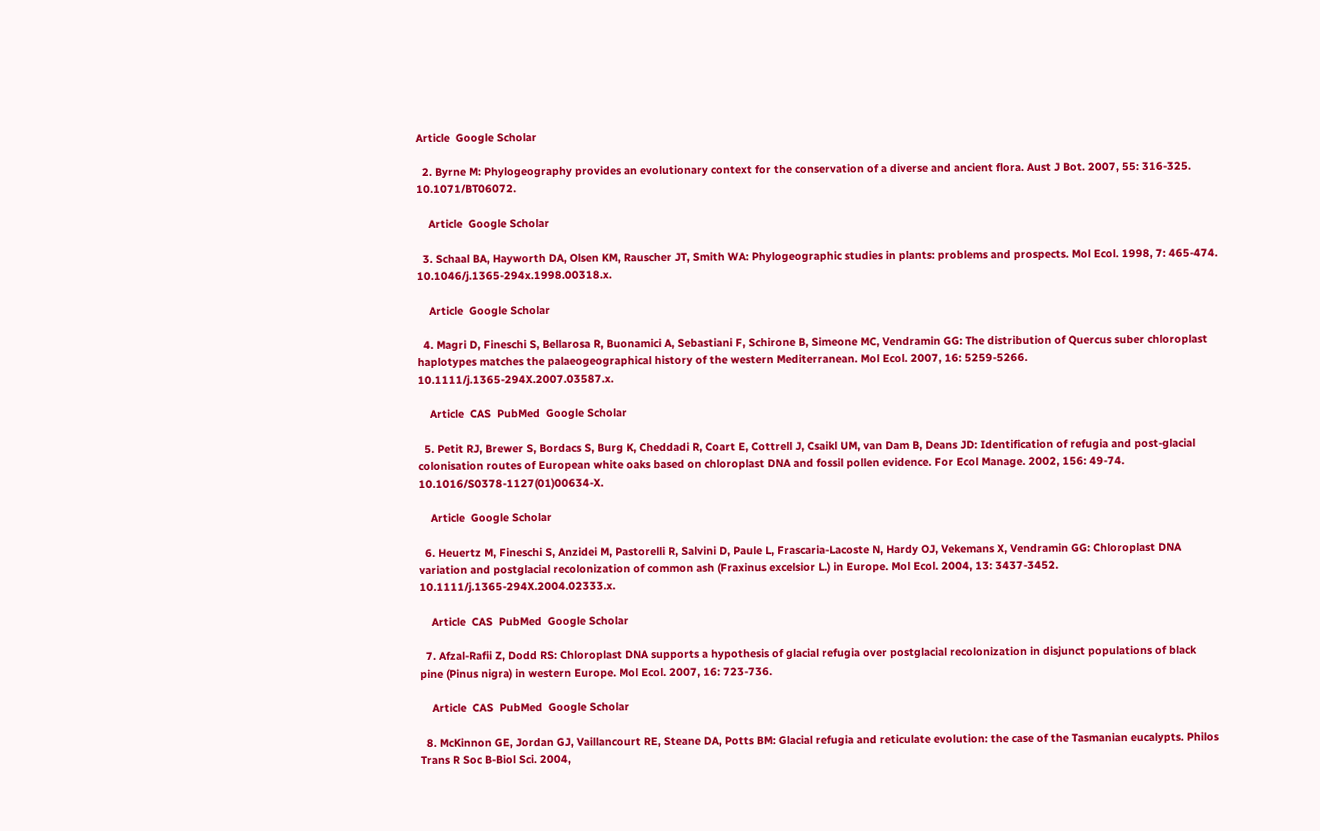Article  Google Scholar

  2. Byrne M: Phylogeography provides an evolutionary context for the conservation of a diverse and ancient flora. Aust J Bot. 2007, 55: 316-325. 10.1071/BT06072.

    Article  Google Scholar

  3. Schaal BA, Hayworth DA, Olsen KM, Rauscher JT, Smith WA: Phylogeographic studies in plants: problems and prospects. Mol Ecol. 1998, 7: 465-474. 10.1046/j.1365-294x.1998.00318.x.

    Article  Google Scholar

  4. Magri D, Fineschi S, Bellarosa R, Buonamici A, Sebastiani F, Schirone B, Simeone MC, Vendramin GG: The distribution of Quercus suber chloroplast haplotypes matches the palaeogeographical history of the western Mediterranean. Mol Ecol. 2007, 16: 5259-5266. 10.1111/j.1365-294X.2007.03587.x.

    Article  CAS  PubMed  Google Scholar

  5. Petit RJ, Brewer S, Bordacs S, Burg K, Cheddadi R, Coart E, Cottrell J, Csaikl UM, van Dam B, Deans JD: Identification of refugia and post-glacial colonisation routes of European white oaks based on chloroplast DNA and fossil pollen evidence. For Ecol Manage. 2002, 156: 49-74. 10.1016/S0378-1127(01)00634-X.

    Article  Google Scholar

  6. Heuertz M, Fineschi S, Anzidei M, Pastorelli R, Salvini D, Paule L, Frascaria-Lacoste N, Hardy OJ, Vekemans X, Vendramin GG: Chloroplast DNA variation and postglacial recolonization of common ash (Fraxinus excelsior L.) in Europe. Mol Ecol. 2004, 13: 3437-3452. 10.1111/j.1365-294X.2004.02333.x.

    Article  CAS  PubMed  Google Scholar

  7. Afzal-Rafii Z, Dodd RS: Chloroplast DNA supports a hypothesis of glacial refugia over postglacial recolonization in disjunct populations of black pine (Pinus nigra) in western Europe. Mol Ecol. 2007, 16: 723-736.

    Article  CAS  PubMed  Google Scholar

  8. McKinnon GE, Jordan GJ, Vaillancourt RE, Steane DA, Potts BM: Glacial refugia and reticulate evolution: the case of the Tasmanian eucalypts. Philos Trans R Soc B-Biol Sci. 2004,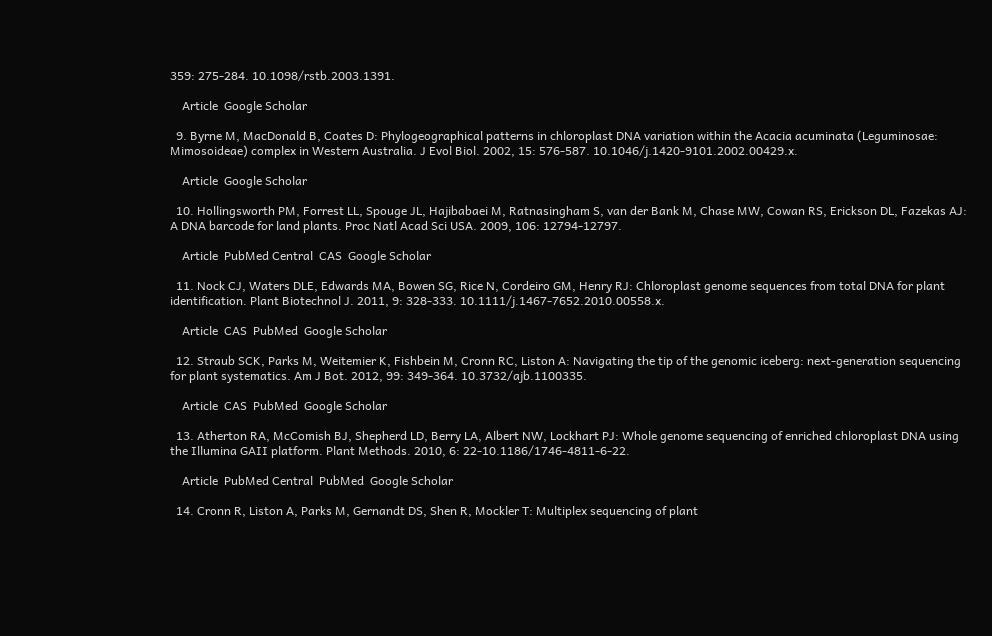359: 275-284. 10.1098/rstb.2003.1391.

    Article  Google Scholar

  9. Byrne M, MacDonald B, Coates D: Phylogeographical patterns in chloroplast DNA variation within the Acacia acuminata (Leguminosae: Mimosoideae) complex in Western Australia. J Evol Biol. 2002, 15: 576-587. 10.1046/j.1420-9101.2002.00429.x.

    Article  Google Scholar

  10. Hollingsworth PM, Forrest LL, Spouge JL, Hajibabaei M, Ratnasingham S, van der Bank M, Chase MW, Cowan RS, Erickson DL, Fazekas AJ: A DNA barcode for land plants. Proc Natl Acad Sci USA. 2009, 106: 12794-12797.

    Article  PubMed Central  CAS  Google Scholar

  11. Nock CJ, Waters DLE, Edwards MA, Bowen SG, Rice N, Cordeiro GM, Henry RJ: Chloroplast genome sequences from total DNA for plant identification. Plant Biotechnol J. 2011, 9: 328-333. 10.1111/j.1467-7652.2010.00558.x.

    Article  CAS  PubMed  Google Scholar

  12. Straub SCK, Parks M, Weitemier K, Fishbein M, Cronn RC, Liston A: Navigating the tip of the genomic iceberg: next-generation sequencing for plant systematics. Am J Bot. 2012, 99: 349-364. 10.3732/ajb.1100335.

    Article  CAS  PubMed  Google Scholar

  13. Atherton RA, McComish BJ, Shepherd LD, Berry LA, Albert NW, Lockhart PJ: Whole genome sequencing of enriched chloroplast DNA using the Illumina GAII platform. Plant Methods. 2010, 6: 22-10.1186/1746-4811-6-22.

    Article  PubMed Central  PubMed  Google Scholar

  14. Cronn R, Liston A, Parks M, Gernandt DS, Shen R, Mockler T: Multiplex sequencing of plant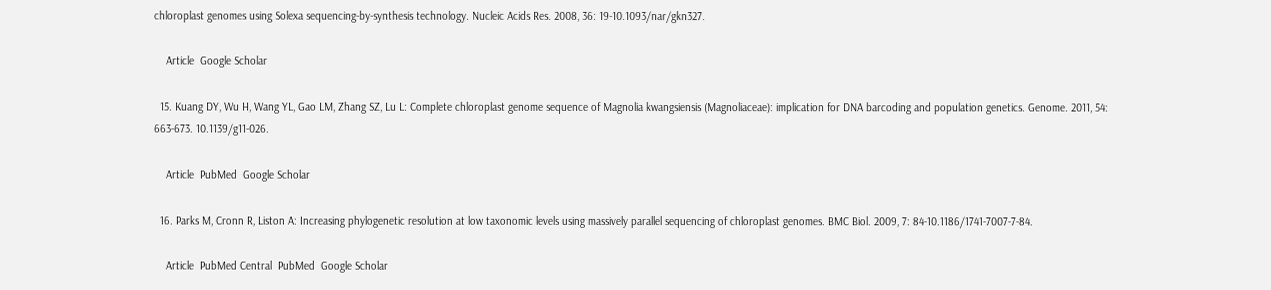chloroplast genomes using Solexa sequencing-by-synthesis technology. Nucleic Acids Res. 2008, 36: 19-10.1093/nar/gkn327.

    Article  Google Scholar

  15. Kuang DY, Wu H, Wang YL, Gao LM, Zhang SZ, Lu L: Complete chloroplast genome sequence of Magnolia kwangsiensis (Magnoliaceae): implication for DNA barcoding and population genetics. Genome. 2011, 54: 663-673. 10.1139/g11-026.

    Article  PubMed  Google Scholar

  16. Parks M, Cronn R, Liston A: Increasing phylogenetic resolution at low taxonomic levels using massively parallel sequencing of chloroplast genomes. BMC Biol. 2009, 7: 84-10.1186/1741-7007-7-84.

    Article  PubMed Central  PubMed  Google Scholar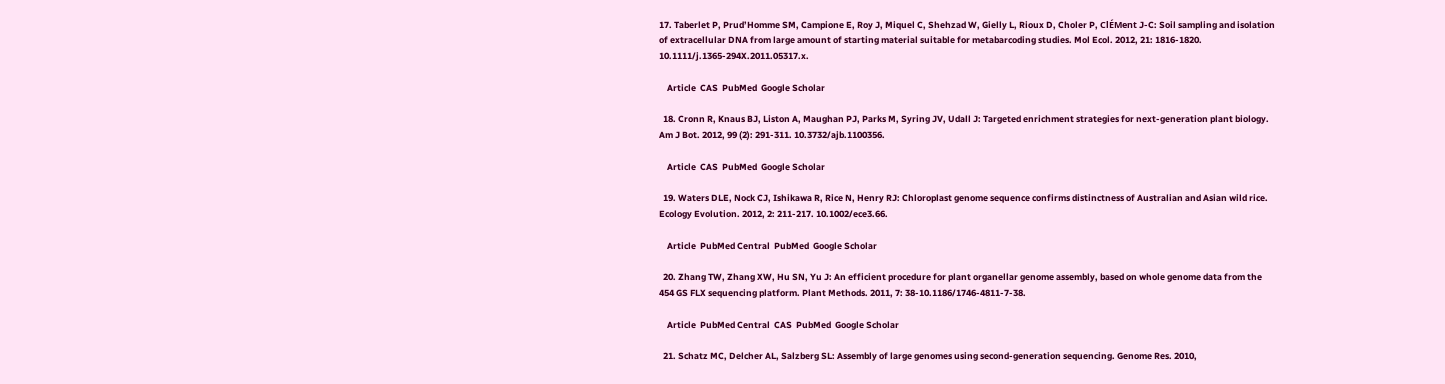17. Taberlet P, Prud’Homme SM, Campione E, Roy J, Miquel C, Shehzad W, Gielly L, Rioux D, Choler P, ClÉMent J-C: Soil sampling and isolation of extracellular DNA from large amount of starting material suitable for metabarcoding studies. Mol Ecol. 2012, 21: 1816-1820. 10.1111/j.1365-294X.2011.05317.x.

    Article  CAS  PubMed  Google Scholar

  18. Cronn R, Knaus BJ, Liston A, Maughan PJ, Parks M, Syring JV, Udall J: Targeted enrichment strategies for next-generation plant biology. Am J Bot. 2012, 99 (2): 291-311. 10.3732/ajb.1100356.

    Article  CAS  PubMed  Google Scholar

  19. Waters DLE, Nock CJ, Ishikawa R, Rice N, Henry RJ: Chloroplast genome sequence confirms distinctness of Australian and Asian wild rice. Ecology Evolution. 2012, 2: 211-217. 10.1002/ece3.66.

    Article  PubMed Central  PubMed  Google Scholar

  20. Zhang TW, Zhang XW, Hu SN, Yu J: An efficient procedure for plant organellar genome assembly, based on whole genome data from the 454 GS FLX sequencing platform. Plant Methods. 2011, 7: 38-10.1186/1746-4811-7-38.

    Article  PubMed Central  CAS  PubMed  Google Scholar

  21. Schatz MC, Delcher AL, Salzberg SL: Assembly of large genomes using second-generation sequencing. Genome Res. 2010,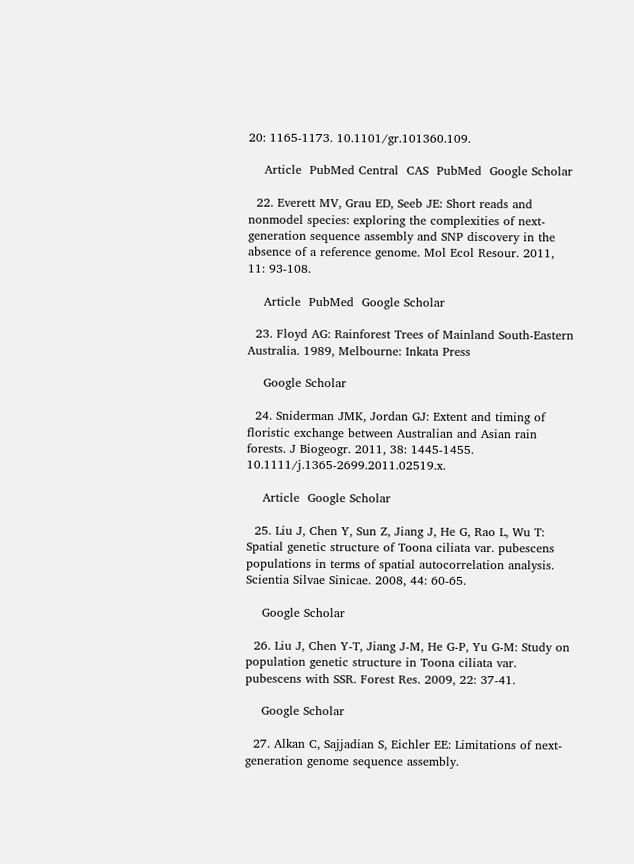20: 1165-1173. 10.1101/gr.101360.109.

    Article  PubMed Central  CAS  PubMed  Google Scholar

  22. Everett MV, Grau ED, Seeb JE: Short reads and nonmodel species: exploring the complexities of next-generation sequence assembly and SNP discovery in the absence of a reference genome. Mol Ecol Resour. 2011, 11: 93-108.

    Article  PubMed  Google Scholar

  23. Floyd AG: Rainforest Trees of Mainland South-Eastern Australia. 1989, Melbourne: Inkata Press

    Google Scholar

  24. Sniderman JMK, Jordan GJ: Extent and timing of floristic exchange between Australian and Asian rain forests. J Biogeogr. 2011, 38: 1445-1455. 10.1111/j.1365-2699.2011.02519.x.

    Article  Google Scholar

  25. Liu J, Chen Y, Sun Z, Jiang J, He G, Rao L, Wu T: Spatial genetic structure of Toona ciliata var. pubescens populations in terms of spatial autocorrelation analysis. Scientia Silvae Sinicae. 2008, 44: 60-65.

    Google Scholar

  26. Liu J, Chen Y-T, Jiang J-M, He G-P, Yu G-M: Study on population genetic structure in Toona ciliata var. pubescens with SSR. Forest Res. 2009, 22: 37-41.

    Google Scholar

  27. Alkan C, Sajjadian S, Eichler EE: Limitations of next-generation genome sequence assembly.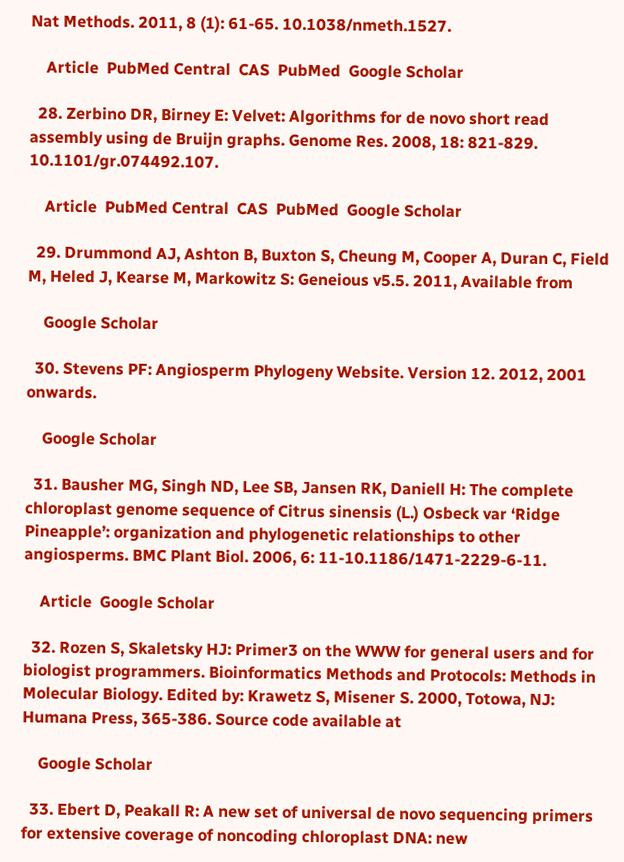Nat Methods. 2011, 8 (1): 61-65. 10.1038/nmeth.1527.

    Article  PubMed Central  CAS  PubMed  Google Scholar

  28. Zerbino DR, Birney E: Velvet: Algorithms for de novo short read assembly using de Bruijn graphs. Genome Res. 2008, 18: 821-829. 10.1101/gr.074492.107.

    Article  PubMed Central  CAS  PubMed  Google Scholar

  29. Drummond AJ, Ashton B, Buxton S, Cheung M, Cooper A, Duran C, Field M, Heled J, Kearse M, Markowitz S: Geneious v5.5. 2011, Available from

    Google Scholar

  30. Stevens PF: Angiosperm Phylogeny Website. Version 12. 2012, 2001 onwards.

    Google Scholar

  31. Bausher MG, Singh ND, Lee SB, Jansen RK, Daniell H: The complete chloroplast genome sequence of Citrus sinensis (L.) Osbeck var ‘Ridge Pineapple’: organization and phylogenetic relationships to other angiosperms. BMC Plant Biol. 2006, 6: 11-10.1186/1471-2229-6-11.

    Article  Google Scholar

  32. Rozen S, Skaletsky HJ: Primer3 on the WWW for general users and for biologist programmers. Bioinformatics Methods and Protocols: Methods in Molecular Biology. Edited by: Krawetz S, Misener S. 2000, Totowa, NJ: Humana Press, 365-386. Source code available at

    Google Scholar

  33. Ebert D, Peakall R: A new set of universal de novo sequencing primers for extensive coverage of noncoding chloroplast DNA: new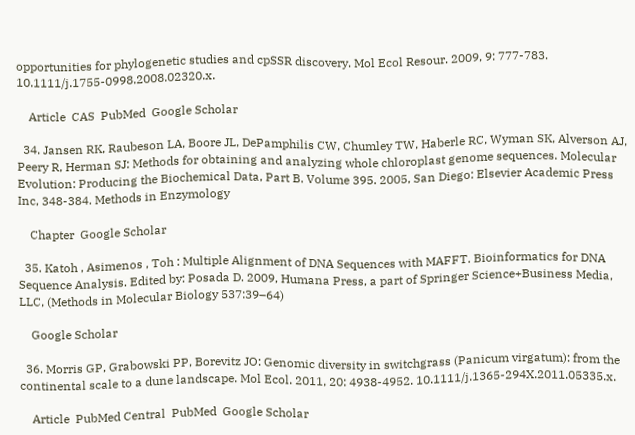opportunities for phylogenetic studies and cpSSR discovery. Mol Ecol Resour. 2009, 9: 777-783. 10.1111/j.1755-0998.2008.02320.x.

    Article  CAS  PubMed  Google Scholar

  34. Jansen RK, Raubeson LA, Boore JL, DePamphilis CW, Chumley TW, Haberle RC, Wyman SK, Alverson AJ, Peery R, Herman SJ: Methods for obtaining and analyzing whole chloroplast genome sequences. Molecular Evolution: Producing the Biochemical Data, Part B. Volume 395. 2005, San Diego: Elsevier Academic Press Inc, 348-384. Methods in Enzymology

    Chapter  Google Scholar

  35. Katoh , Asimenos , Toh : Multiple Alignment of DNA Sequences with MAFFT. Bioinformatics for DNA Sequence Analysis. Edited by: Posada D. 2009, Humana Press, a part of Springer Science+Business Media, LLC, (Methods in Molecular Biology 537:39–64)

    Google Scholar

  36. Morris GP, Grabowski PP, Borevitz JO: Genomic diversity in switchgrass (Panicum virgatum): from the continental scale to a dune landscape. Mol Ecol. 2011, 20: 4938-4952. 10.1111/j.1365-294X.2011.05335.x.

    Article  PubMed Central  PubMed  Google Scholar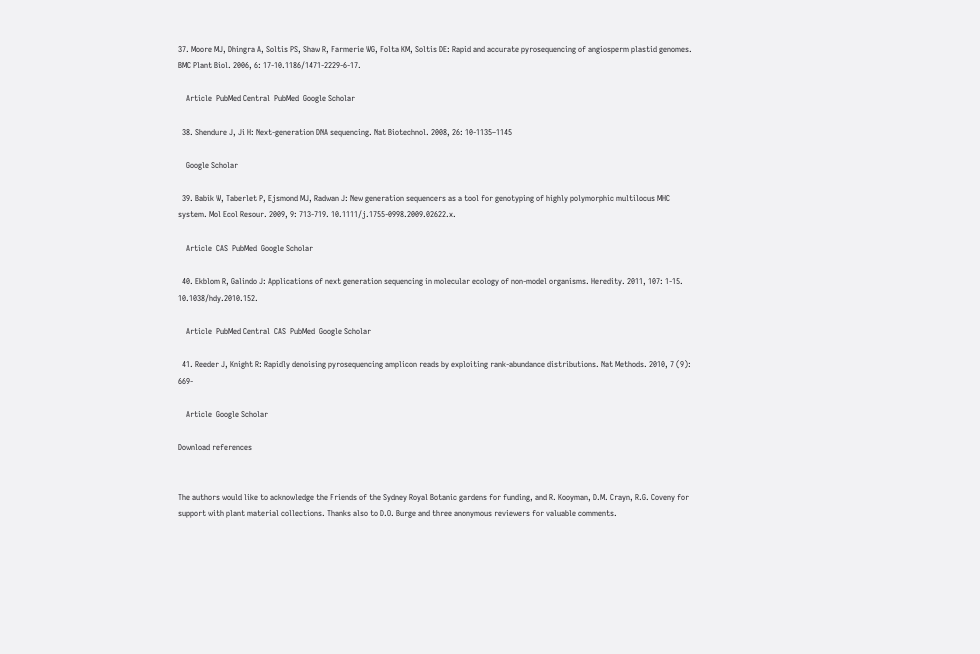37. Moore MJ, Dhingra A, Soltis PS, Shaw R, Farmerie WG, Folta KM, Soltis DE: Rapid and accurate pyrosequencing of angiosperm plastid genomes. BMC Plant Biol. 2006, 6: 17-10.1186/1471-2229-6-17.

    Article  PubMed Central  PubMed  Google Scholar

  38. Shendure J, Ji H: Next-generation DNA sequencing. Nat Biotechnol. 2008, 26: 10-1135–1145

    Google Scholar

  39. Babik W, Taberlet P, Ejsmond MJ, Radwan J: New generation sequencers as a tool for genotyping of highly polymorphic multilocus MHC system. Mol Ecol Resour. 2009, 9: 713-719. 10.1111/j.1755-0998.2009.02622.x.

    Article  CAS  PubMed  Google Scholar

  40. Ekblom R, Galindo J: Applications of next generation sequencing in molecular ecology of non-model organisms. Heredity. 2011, 107: 1-15. 10.1038/hdy.2010.152.

    Article  PubMed Central  CAS  PubMed  Google Scholar

  41. Reeder J, Knight R: Rapidly denoising pyrosequencing amplicon reads by exploiting rank-abundance distributions. Nat Methods. 2010, 7 (9): 669-

    Article  Google Scholar

Download references


The authors would like to acknowledge the Friends of the Sydney Royal Botanic gardens for funding, and R. Kooyman, D.M. Crayn, R.G. Coveny for support with plant material collections. Thanks also to D.O. Burge and three anonymous reviewers for valuable comments.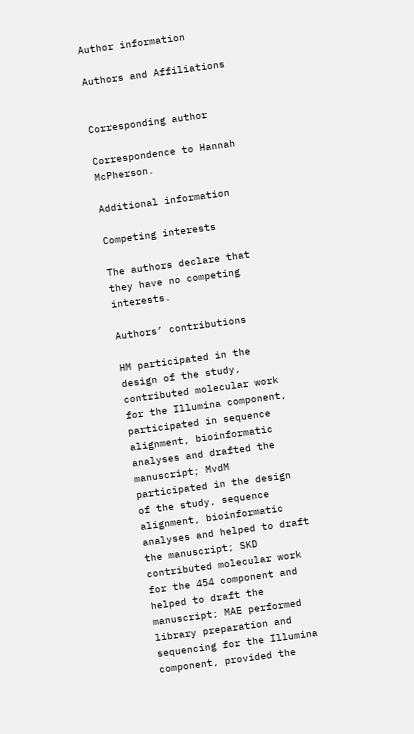Author information

Authors and Affiliations


Corresponding author

Correspondence to Hannah McPherson.

Additional information

Competing interests

The authors declare that they have no competing interests.

Authors’ contributions

HM participated in the design of the study, contributed molecular work for the Illumina component, participated in sequence alignment, bioinformatic analyses and drafted the manuscript; MvdM participated in the design of the study, sequence alignment, bioinformatic analyses and helped to draft the manuscript; SKD contributed molecular work for the 454 component and helped to draft the manuscript; MAE performed library preparation and sequencing for the Illumina component, provided the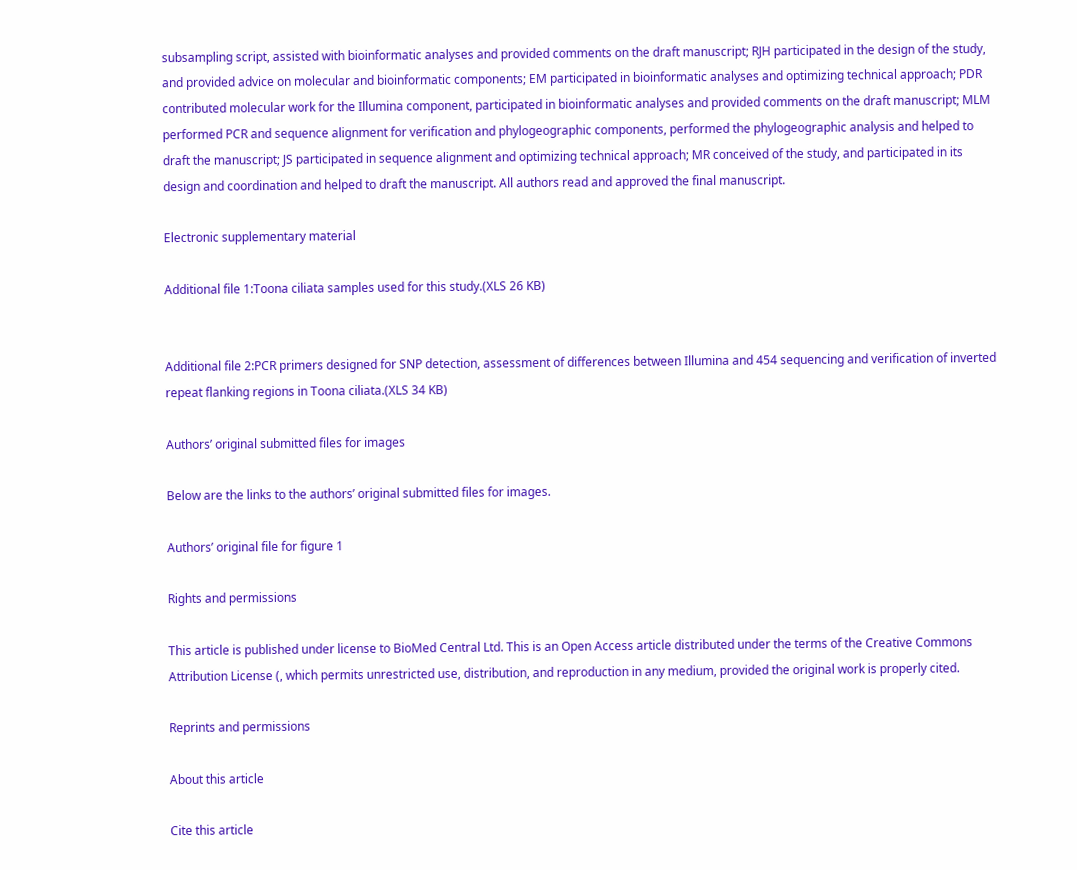subsampling script, assisted with bioinformatic analyses and provided comments on the draft manuscript; RJH participated in the design of the study, and provided advice on molecular and bioinformatic components; EM participated in bioinformatic analyses and optimizing technical approach; PDR contributed molecular work for the Illumina component, participated in bioinformatic analyses and provided comments on the draft manuscript; MLM performed PCR and sequence alignment for verification and phylogeographic components, performed the phylogeographic analysis and helped to draft the manuscript; JS participated in sequence alignment and optimizing technical approach; MR conceived of the study, and participated in its design and coordination and helped to draft the manuscript. All authors read and approved the final manuscript.

Electronic supplementary material

Additional file 1:Toona ciliata samples used for this study.(XLS 26 KB)


Additional file 2:PCR primers designed for SNP detection, assessment of differences between Illumina and 454 sequencing and verification of inverted repeat flanking regions in Toona ciliata.(XLS 34 KB)

Authors’ original submitted files for images

Below are the links to the authors’ original submitted files for images.

Authors’ original file for figure 1

Rights and permissions

This article is published under license to BioMed Central Ltd. This is an Open Access article distributed under the terms of the Creative Commons Attribution License (, which permits unrestricted use, distribution, and reproduction in any medium, provided the original work is properly cited.

Reprints and permissions

About this article

Cite this article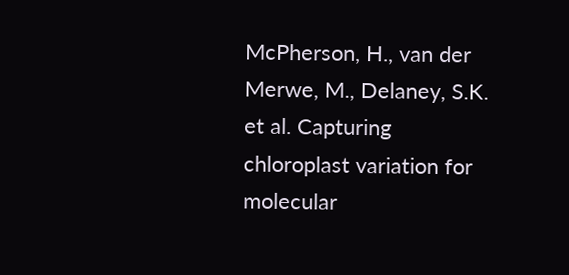McPherson, H., van der Merwe, M., Delaney, S.K. et al. Capturing chloroplast variation for molecular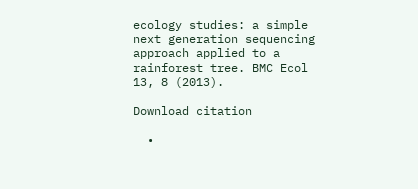ecology studies: a simple next generation sequencing approach applied to a rainforest tree. BMC Ecol 13, 8 (2013).

Download citation

  •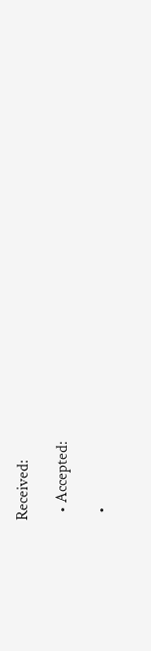Received:

  • Accepted:

  •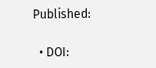Published:

  • DOI: